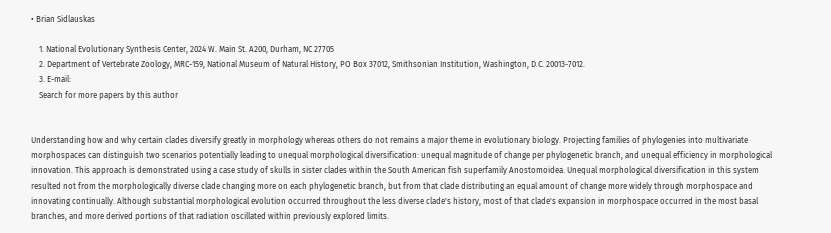• Brian Sidlauskas

    1. National Evolutionary Synthesis Center, 2024 W. Main St. A200, Durham, NC 27705
    2. Department of Vertebrate Zoology, MRC-159, National Museum of Natural History, PO Box 37012, Smithsonian Institution, Washington, D.C. 20013-7012.
    3. E-mail:
    Search for more papers by this author


Understanding how and why certain clades diversify greatly in morphology whereas others do not remains a major theme in evolutionary biology. Projecting families of phylogenies into multivariate morphospaces can distinguish two scenarios potentially leading to unequal morphological diversification: unequal magnitude of change per phylogenetic branch, and unequal efficiency in morphological innovation. This approach is demonstrated using a case study of skulls in sister clades within the South American fish superfamily Anostomoidea. Unequal morphological diversification in this system resulted not from the morphologically diverse clade changing more on each phylogenetic branch, but from that clade distributing an equal amount of change more widely through morphospace and innovating continually. Although substantial morphological evolution occurred throughout the less diverse clade's history, most of that clade's expansion in morphospace occurred in the most basal branches, and more derived portions of that radiation oscillated within previously explored limits.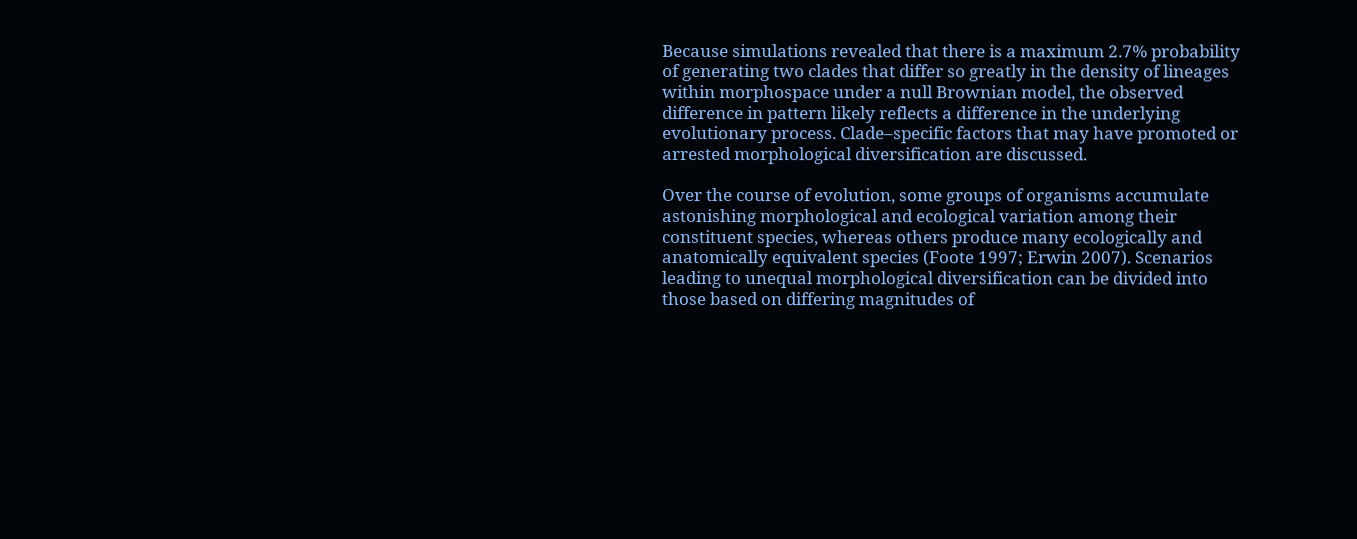Because simulations revealed that there is a maximum 2.7% probability of generating two clades that differ so greatly in the density of lineages within morphospace under a null Brownian model, the observed difference in pattern likely reflects a difference in the underlying evolutionary process. Clade–specific factors that may have promoted or arrested morphological diversification are discussed.

Over the course of evolution, some groups of organisms accumulate astonishing morphological and ecological variation among their constituent species, whereas others produce many ecologically and anatomically equivalent species (Foote 1997; Erwin 2007). Scenarios leading to unequal morphological diversification can be divided into those based on differing magnitudes of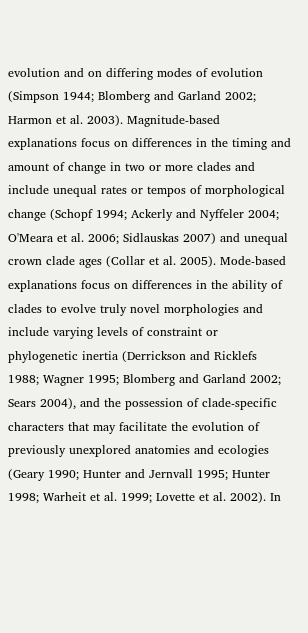evolution and on differing modes of evolution (Simpson 1944; Blomberg and Garland 2002; Harmon et al. 2003). Magnitude-based explanations focus on differences in the timing and amount of change in two or more clades and include unequal rates or tempos of morphological change (Schopf 1994; Ackerly and Nyffeler 2004; O'Meara et al. 2006; Sidlauskas 2007) and unequal crown clade ages (Collar et al. 2005). Mode-based explanations focus on differences in the ability of clades to evolve truly novel morphologies and include varying levels of constraint or phylogenetic inertia (Derrickson and Ricklefs 1988; Wagner 1995; Blomberg and Garland 2002; Sears 2004), and the possession of clade-specific characters that may facilitate the evolution of previously unexplored anatomies and ecologies (Geary 1990; Hunter and Jernvall 1995; Hunter 1998; Warheit et al. 1999; Lovette et al. 2002). In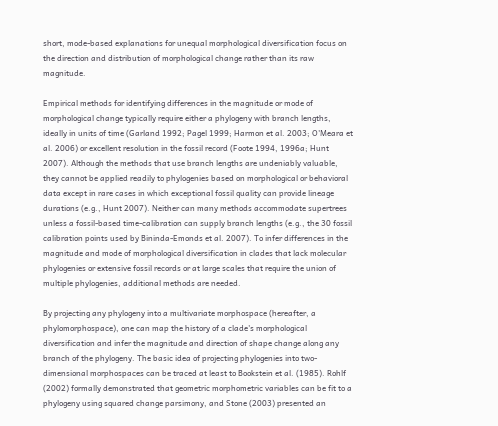short, mode-based explanations for unequal morphological diversification focus on the direction and distribution of morphological change rather than its raw magnitude.

Empirical methods for identifying differences in the magnitude or mode of morphological change typically require either a phylogeny with branch lengths, ideally in units of time (Garland 1992; Pagel 1999; Harmon et al. 2003; O'Meara et al. 2006) or excellent resolution in the fossil record (Foote 1994, 1996a; Hunt 2007). Although the methods that use branch lengths are undeniably valuable, they cannot be applied readily to phylogenies based on morphological or behavioral data except in rare cases in which exceptional fossil quality can provide lineage durations (e.g., Hunt 2007). Neither can many methods accommodate supertrees unless a fossil-based time-calibration can supply branch lengths (e.g., the 30 fossil calibration points used by Bininda-Emonds et al. 2007). To infer differences in the magnitude and mode of morphological diversification in clades that lack molecular phylogenies or extensive fossil records or at large scales that require the union of multiple phylogenies, additional methods are needed.

By projecting any phylogeny into a multivariate morphospace (hereafter, a phylomorphospace), one can map the history of a clade's morphological diversification and infer the magnitude and direction of shape change along any branch of the phylogeny. The basic idea of projecting phylogenies into two-dimensional morphospaces can be traced at least to Bookstein et al. (1985). Rohlf (2002) formally demonstrated that geometric morphometric variables can be fit to a phylogeny using squared change parsimony, and Stone (2003) presented an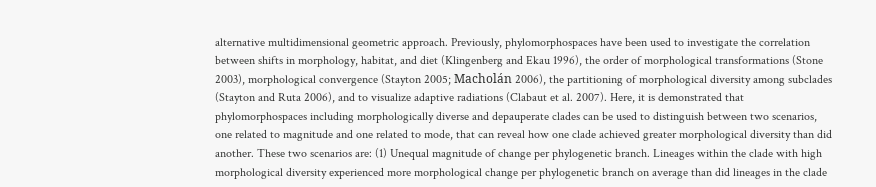alternative multidimensional geometric approach. Previously, phylomorphospaces have been used to investigate the correlation between shifts in morphology, habitat, and diet (Klingenberg and Ekau 1996), the order of morphological transformations (Stone 2003), morphological convergence (Stayton 2005; Macholán 2006), the partitioning of morphological diversity among subclades (Stayton and Ruta 2006), and to visualize adaptive radiations (Clabaut et al. 2007). Here, it is demonstrated that phylomorphospaces including morphologically diverse and depauperate clades can be used to distinguish between two scenarios, one related to magnitude and one related to mode, that can reveal how one clade achieved greater morphological diversity than did another. These two scenarios are: (1) Unequal magnitude of change per phylogenetic branch. Lineages within the clade with high morphological diversity experienced more morphological change per phylogenetic branch on average than did lineages in the clade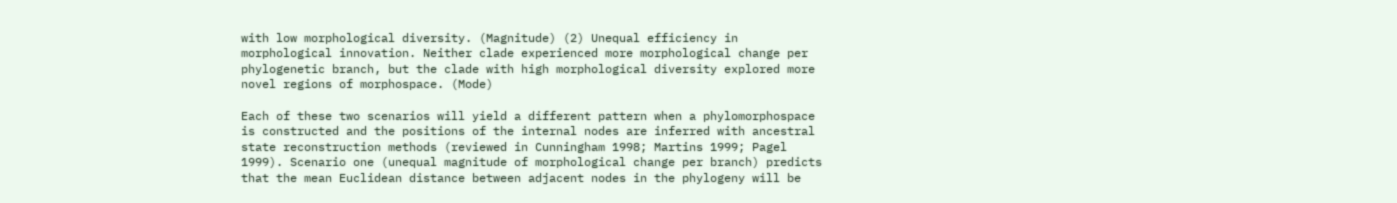with low morphological diversity. (Magnitude) (2) Unequal efficiency in morphological innovation. Neither clade experienced more morphological change per phylogenetic branch, but the clade with high morphological diversity explored more novel regions of morphospace. (Mode)

Each of these two scenarios will yield a different pattern when a phylomorphospace is constructed and the positions of the internal nodes are inferred with ancestral state reconstruction methods (reviewed in Cunningham 1998; Martins 1999; Pagel 1999). Scenario one (unequal magnitude of morphological change per branch) predicts that the mean Euclidean distance between adjacent nodes in the phylogeny will be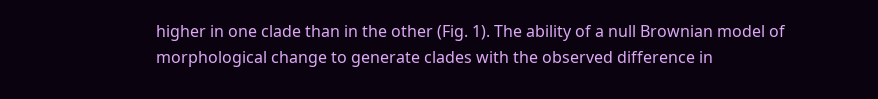higher in one clade than in the other (Fig. 1). The ability of a null Brownian model of morphological change to generate clades with the observed difference in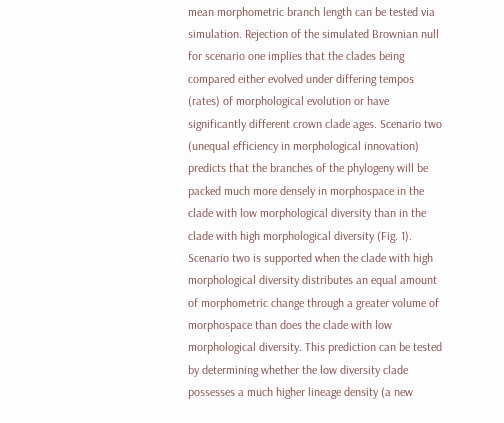mean morphometric branch length can be tested via simulation. Rejection of the simulated Brownian null for scenario one implies that the clades being compared either evolved under differing tempos (rates) of morphological evolution or have significantly different crown clade ages. Scenario two (unequal efficiency in morphological innovation) predicts that the branches of the phylogeny will be packed much more densely in morphospace in the clade with low morphological diversity than in the clade with high morphological diversity (Fig. 1). Scenario two is supported when the clade with high morphological diversity distributes an equal amount of morphometric change through a greater volume of morphospace than does the clade with low morphological diversity. This prediction can be tested by determining whether the low diversity clade possesses a much higher lineage density (a new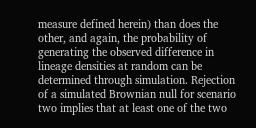measure defined herein) than does the other, and again, the probability of generating the observed difference in lineage densities at random can be determined through simulation. Rejection of a simulated Brownian null for scenario two implies that at least one of the two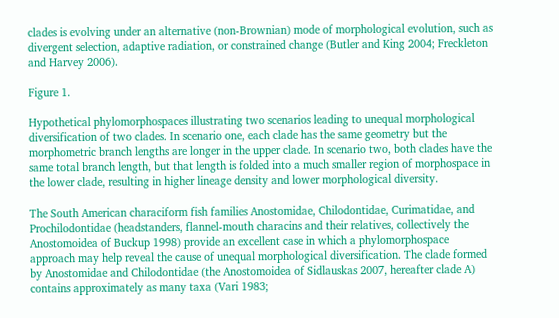clades is evolving under an alternative (non-Brownian) mode of morphological evolution, such as divergent selection, adaptive radiation, or constrained change (Butler and King 2004; Freckleton and Harvey 2006).

Figure 1.

Hypothetical phylomorphospaces illustrating two scenarios leading to unequal morphological diversification of two clades. In scenario one, each clade has the same geometry but the morphometric branch lengths are longer in the upper clade. In scenario two, both clades have the same total branch length, but that length is folded into a much smaller region of morphospace in the lower clade, resulting in higher lineage density and lower morphological diversity.

The South American characiform fish families Anostomidae, Chilodontidae, Curimatidae, and Prochilodontidae (headstanders, flannel-mouth characins and their relatives, collectively the Anostomoidea of Buckup 1998) provide an excellent case in which a phylomorphospace approach may help reveal the cause of unequal morphological diversification. The clade formed by Anostomidae and Chilodontidae (the Anostomoidea of Sidlauskas 2007, hereafter clade A) contains approximately as many taxa (Vari 1983;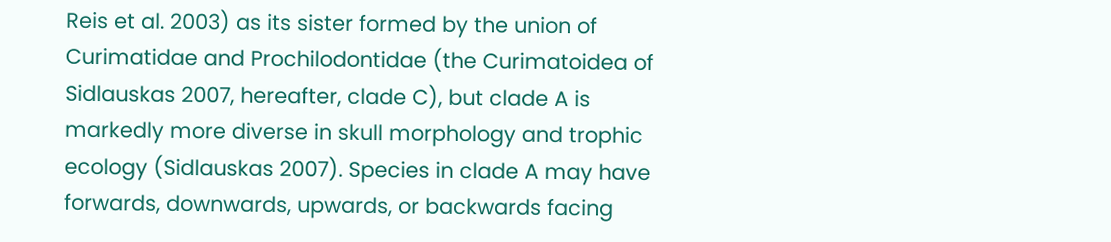Reis et al. 2003) as its sister formed by the union of Curimatidae and Prochilodontidae (the Curimatoidea of Sidlauskas 2007, hereafter, clade C), but clade A is markedly more diverse in skull morphology and trophic ecology (Sidlauskas 2007). Species in clade A may have forwards, downwards, upwards, or backwards facing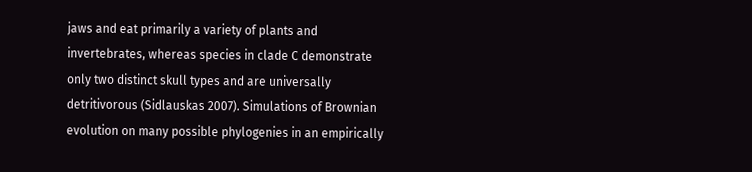jaws and eat primarily a variety of plants and invertebrates, whereas species in clade C demonstrate only two distinct skull types and are universally detritivorous (Sidlauskas 2007). Simulations of Brownian evolution on many possible phylogenies in an empirically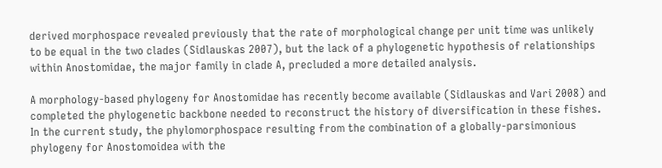derived morphospace revealed previously that the rate of morphological change per unit time was unlikely to be equal in the two clades (Sidlauskas 2007), but the lack of a phylogenetic hypothesis of relationships within Anostomidae, the major family in clade A, precluded a more detailed analysis.

A morphology-based phylogeny for Anostomidae has recently become available (Sidlauskas and Vari 2008) and completed the phylogenetic backbone needed to reconstruct the history of diversification in these fishes. In the current study, the phylomorphospace resulting from the combination of a globally-parsimonious phylogeny for Anostomoidea with the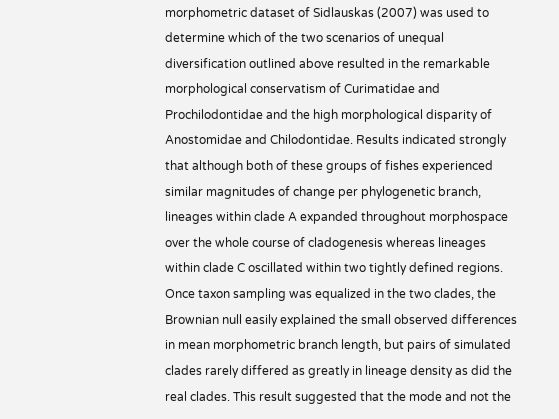morphometric dataset of Sidlauskas (2007) was used to determine which of the two scenarios of unequal diversification outlined above resulted in the remarkable morphological conservatism of Curimatidae and Prochilodontidae and the high morphological disparity of Anostomidae and Chilodontidae. Results indicated strongly that although both of these groups of fishes experienced similar magnitudes of change per phylogenetic branch, lineages within clade A expanded throughout morphospace over the whole course of cladogenesis whereas lineages within clade C oscillated within two tightly defined regions. Once taxon sampling was equalized in the two clades, the Brownian null easily explained the small observed differences in mean morphometric branch length, but pairs of simulated clades rarely differed as greatly in lineage density as did the real clades. This result suggested that the mode and not the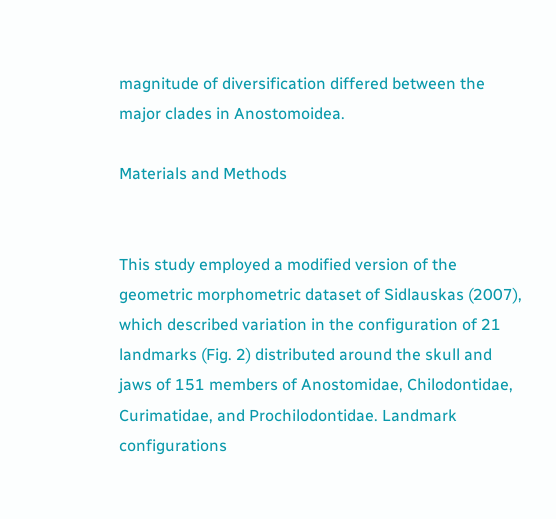magnitude of diversification differed between the major clades in Anostomoidea.

Materials and Methods


This study employed a modified version of the geometric morphometric dataset of Sidlauskas (2007), which described variation in the configuration of 21 landmarks (Fig. 2) distributed around the skull and jaws of 151 members of Anostomidae, Chilodontidae, Curimatidae, and Prochilodontidae. Landmark configurations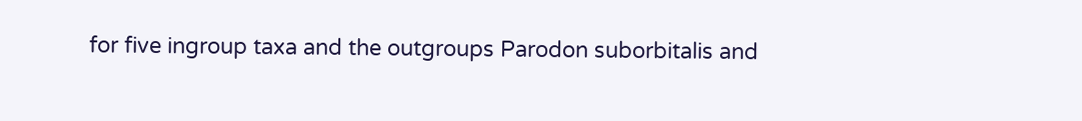for five ingroup taxa and the outgroups Parodon suborbitalis and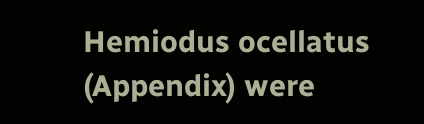Hemiodus ocellatus (Appendix) were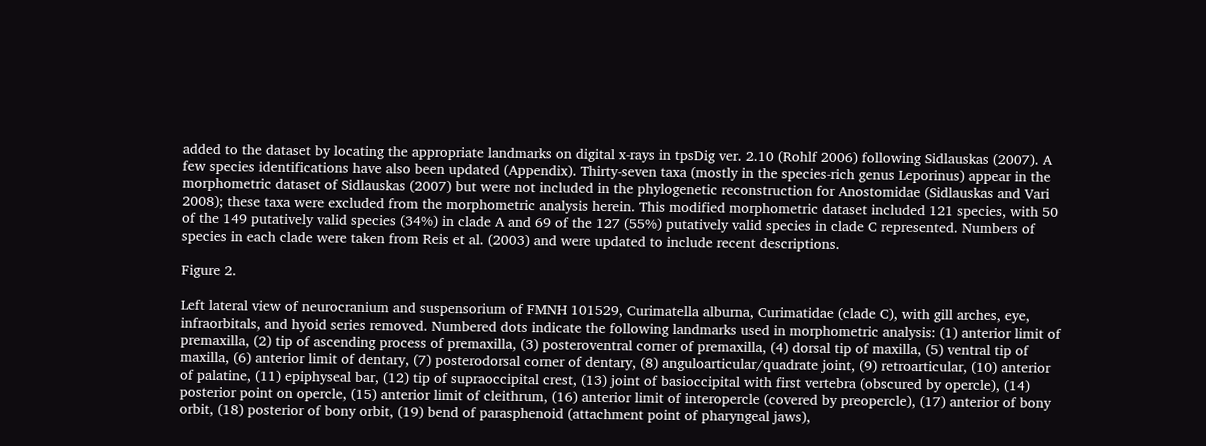added to the dataset by locating the appropriate landmarks on digital x-rays in tpsDig ver. 2.10 (Rohlf 2006) following Sidlauskas (2007). A few species identifications have also been updated (Appendix). Thirty-seven taxa (mostly in the species-rich genus Leporinus) appear in the morphometric dataset of Sidlauskas (2007) but were not included in the phylogenetic reconstruction for Anostomidae (Sidlauskas and Vari 2008); these taxa were excluded from the morphometric analysis herein. This modified morphometric dataset included 121 species, with 50 of the 149 putatively valid species (34%) in clade A and 69 of the 127 (55%) putatively valid species in clade C represented. Numbers of species in each clade were taken from Reis et al. (2003) and were updated to include recent descriptions.

Figure 2.

Left lateral view of neurocranium and suspensorium of FMNH 101529, Curimatella alburna, Curimatidae (clade C), with gill arches, eye, infraorbitals, and hyoid series removed. Numbered dots indicate the following landmarks used in morphometric analysis: (1) anterior limit of premaxilla, (2) tip of ascending process of premaxilla, (3) posteroventral corner of premaxilla, (4) dorsal tip of maxilla, (5) ventral tip of maxilla, (6) anterior limit of dentary, (7) posterodorsal corner of dentary, (8) anguloarticular/quadrate joint, (9) retroarticular, (10) anterior of palatine, (11) epiphyseal bar, (12) tip of supraoccipital crest, (13) joint of basioccipital with first vertebra (obscured by opercle), (14) posterior point on opercle, (15) anterior limit of cleithrum, (16) anterior limit of interopercle (covered by preopercle), (17) anterior of bony orbit, (18) posterior of bony orbit, (19) bend of parasphenoid (attachment point of pharyngeal jaws),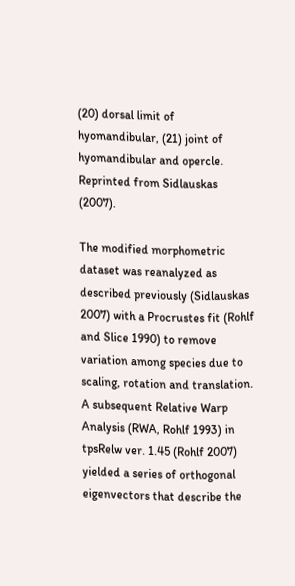(20) dorsal limit of hyomandibular, (21) joint of hyomandibular and opercle. Reprinted from Sidlauskas (2007).

The modified morphometric dataset was reanalyzed as described previously (Sidlauskas 2007) with a Procrustes fit (Rohlf and Slice 1990) to remove variation among species due to scaling, rotation and translation. A subsequent Relative Warp Analysis (RWA, Rohlf 1993) in tpsRelw ver. 1.45 (Rohlf 2007) yielded a series of orthogonal eigenvectors that describe the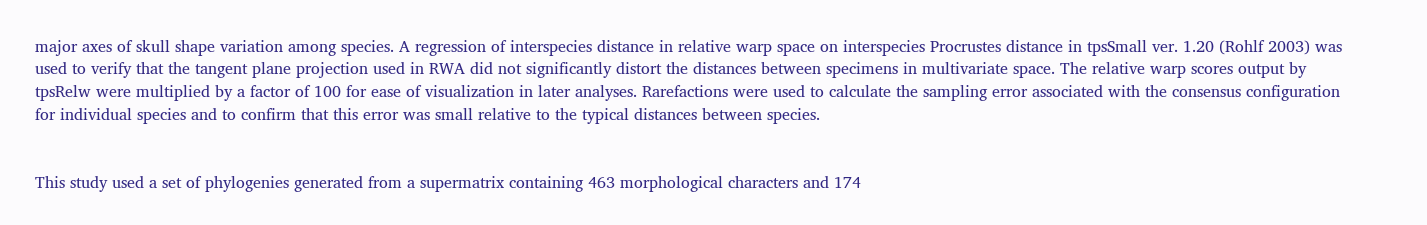major axes of skull shape variation among species. A regression of interspecies distance in relative warp space on interspecies Procrustes distance in tpsSmall ver. 1.20 (Rohlf 2003) was used to verify that the tangent plane projection used in RWA did not significantly distort the distances between specimens in multivariate space. The relative warp scores output by tpsRelw were multiplied by a factor of 100 for ease of visualization in later analyses. Rarefactions were used to calculate the sampling error associated with the consensus configuration for individual species and to confirm that this error was small relative to the typical distances between species.


This study used a set of phylogenies generated from a supermatrix containing 463 morphological characters and 174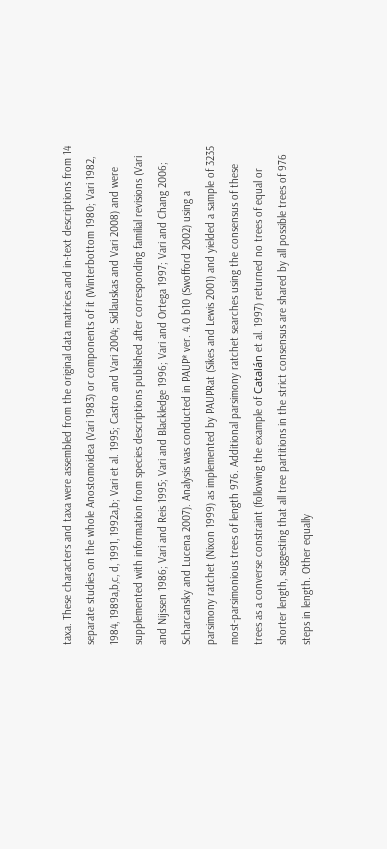taxa. These characters and taxa were assembled from the original data matrices and in-text descriptions from 14 separate studies on the whole Anostomoidea (Vari 1983) or components of it (Winterbottom 1980; Vari 1982, 1984, 1989a,b,c, d, 1991, 1992a,b; Vari et al. 1995; Castro and Vari 2004; Sidlauskas and Vari 2008) and were supplemented with information from species descriptions published after corresponding familial revisions (Vari and Nijssen 1986; Vari and Reis 1995; Vari and Blackledge 1996; Vari and Ortega 1997; Vari and Chang 2006; Scharcansky and Lucena 2007). Analysis was conducted in PAUP* ver. 4.0 b10 (Swofford 2002) using a parsimony ratchet (Nixon 1999) as implemented by PAUPRat (Sikes and Lewis 2001) and yielded a sample of 3235 most-parsimonious trees of length 976. Additional parsimony ratchet searches using the consensus of these trees as a converse constraint (following the example of Catalán et al. 1997) returned no trees of equal or shorter length, suggesting that all tree partitions in the strict consensus are shared by all possible trees of 976 steps in length. Other equally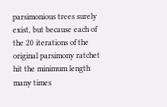parsimonious trees surely exist, but because each of the 20 iterations of the original parsimony ratchet hit the minimum length many times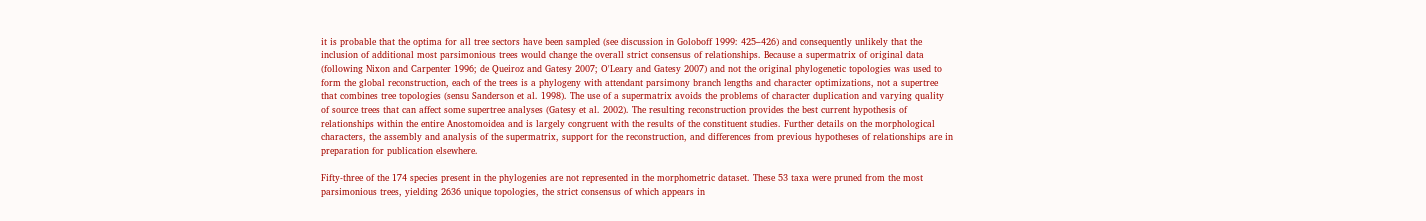it is probable that the optima for all tree sectors have been sampled (see discussion in Goloboff 1999: 425–426) and consequently unlikely that the inclusion of additional most parsimonious trees would change the overall strict consensus of relationships. Because a supermatrix of original data (following Nixon and Carpenter 1996; de Queiroz and Gatesy 2007; O'Leary and Gatesy 2007) and not the original phylogenetic topologies was used to form the global reconstruction, each of the trees is a phylogeny with attendant parsimony branch lengths and character optimizations, not a supertree that combines tree topologies (sensu Sanderson et al. 1998). The use of a supermatrix avoids the problems of character duplication and varying quality of source trees that can affect some supertree analyses (Gatesy et al. 2002). The resulting reconstruction provides the best current hypothesis of relationships within the entire Anostomoidea and is largely congruent with the results of the constituent studies. Further details on the morphological characters, the assembly and analysis of the supermatrix, support for the reconstruction, and differences from previous hypotheses of relationships are in preparation for publication elsewhere.

Fifty-three of the 174 species present in the phylogenies are not represented in the morphometric dataset. These 53 taxa were pruned from the most parsimonious trees, yielding 2636 unique topologies, the strict consensus of which appears in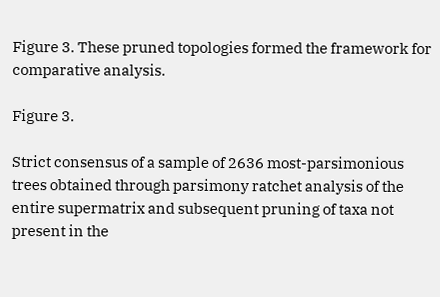Figure 3. These pruned topologies formed the framework for comparative analysis.

Figure 3.

Strict consensus of a sample of 2636 most-parsimonious trees obtained through parsimony ratchet analysis of the entire supermatrix and subsequent pruning of taxa not present in the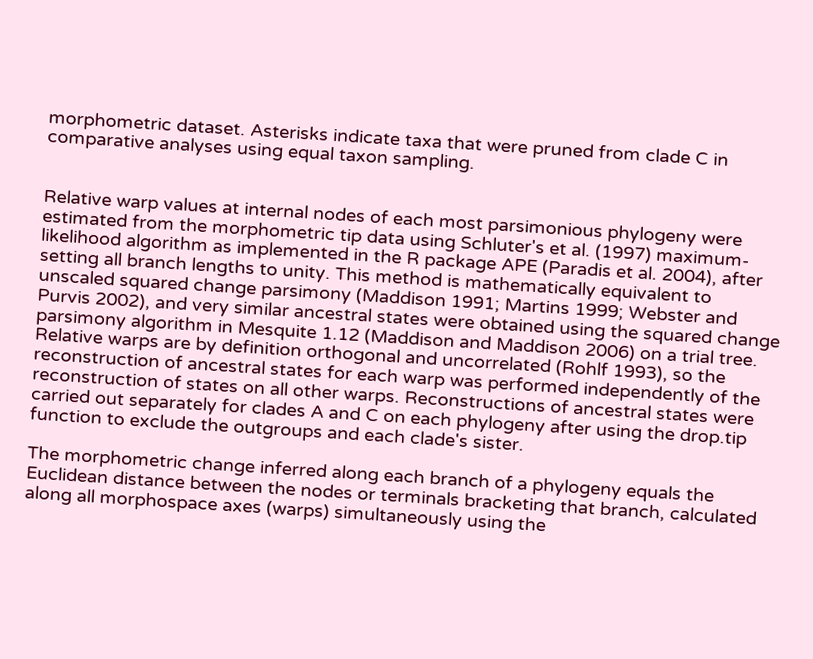morphometric dataset. Asterisks indicate taxa that were pruned from clade C in comparative analyses using equal taxon sampling.


Relative warp values at internal nodes of each most parsimonious phylogeny were estimated from the morphometric tip data using Schluter's et al. (1997) maximum-likelihood algorithm as implemented in the R package APE (Paradis et al. 2004), after setting all branch lengths to unity. This method is mathematically equivalent to unscaled squared change parsimony (Maddison 1991; Martins 1999; Webster and Purvis 2002), and very similar ancestral states were obtained using the squared change parsimony algorithm in Mesquite 1.12 (Maddison and Maddison 2006) on a trial tree. Relative warps are by definition orthogonal and uncorrelated (Rohlf 1993), so the reconstruction of ancestral states for each warp was performed independently of the reconstruction of states on all other warps. Reconstructions of ancestral states were carried out separately for clades A and C on each phylogeny after using the drop.tip function to exclude the outgroups and each clade's sister.

The morphometric change inferred along each branch of a phylogeny equals the Euclidean distance between the nodes or terminals bracketing that branch, calculated along all morphospace axes (warps) simultaneously using the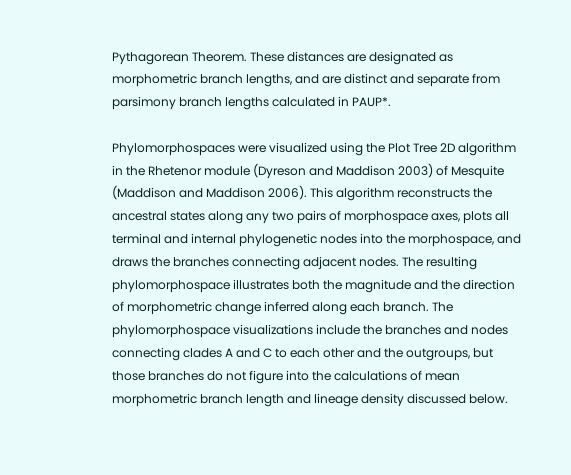Pythagorean Theorem. These distances are designated as morphometric branch lengths, and are distinct and separate from parsimony branch lengths calculated in PAUP*.

Phylomorphospaces were visualized using the Plot Tree 2D algorithm in the Rhetenor module (Dyreson and Maddison 2003) of Mesquite (Maddison and Maddison 2006). This algorithm reconstructs the ancestral states along any two pairs of morphospace axes, plots all terminal and internal phylogenetic nodes into the morphospace, and draws the branches connecting adjacent nodes. The resulting phylomorphospace illustrates both the magnitude and the direction of morphometric change inferred along each branch. The phylomorphospace visualizations include the branches and nodes connecting clades A and C to each other and the outgroups, but those branches do not figure into the calculations of mean morphometric branch length and lineage density discussed below.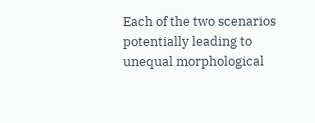Each of the two scenarios potentially leading to unequal morphological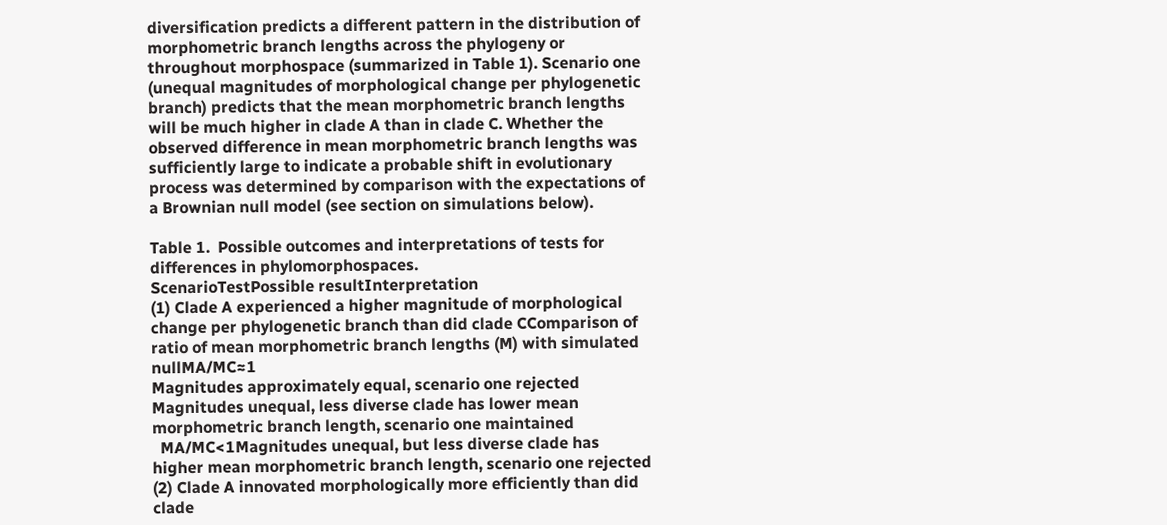diversification predicts a different pattern in the distribution of morphometric branch lengths across the phylogeny or throughout morphospace (summarized in Table 1). Scenario one (unequal magnitudes of morphological change per phylogenetic branch) predicts that the mean morphometric branch lengths will be much higher in clade A than in clade C. Whether the observed difference in mean morphometric branch lengths was sufficiently large to indicate a probable shift in evolutionary process was determined by comparison with the expectations of a Brownian null model (see section on simulations below).

Table 1.  Possible outcomes and interpretations of tests for differences in phylomorphospaces.
ScenarioTestPossible resultInterpretation
(1) Clade A experienced a higher magnitude of morphological change per phylogenetic branch than did clade CComparison of ratio of mean morphometric branch lengths (M) with simulated nullMA/MC≈1
Magnitudes approximately equal, scenario one rejected
Magnitudes unequal, less diverse clade has lower mean morphometric branch length, scenario one maintained
  MA/MC<1Magnitudes unequal, but less diverse clade has higher mean morphometric branch length, scenario one rejected
(2) Clade A innovated morphologically more efficiently than did clade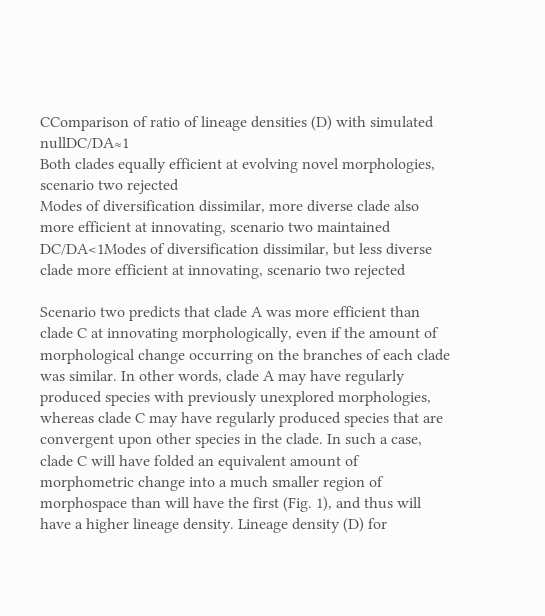CComparison of ratio of lineage densities (D) with simulated nullDC/DA≈1
Both clades equally efficient at evolving novel morphologies, scenario two rejected
Modes of diversification dissimilar, more diverse clade also more efficient at innovating, scenario two maintained
DC/DA<1Modes of diversification dissimilar, but less diverse clade more efficient at innovating, scenario two rejected

Scenario two predicts that clade A was more efficient than clade C at innovating morphologically, even if the amount of morphological change occurring on the branches of each clade was similar. In other words, clade A may have regularly produced species with previously unexplored morphologies, whereas clade C may have regularly produced species that are convergent upon other species in the clade. In such a case, clade C will have folded an equivalent amount of morphometric change into a much smaller region of morphospace than will have the first (Fig. 1), and thus will have a higher lineage density. Lineage density (D) for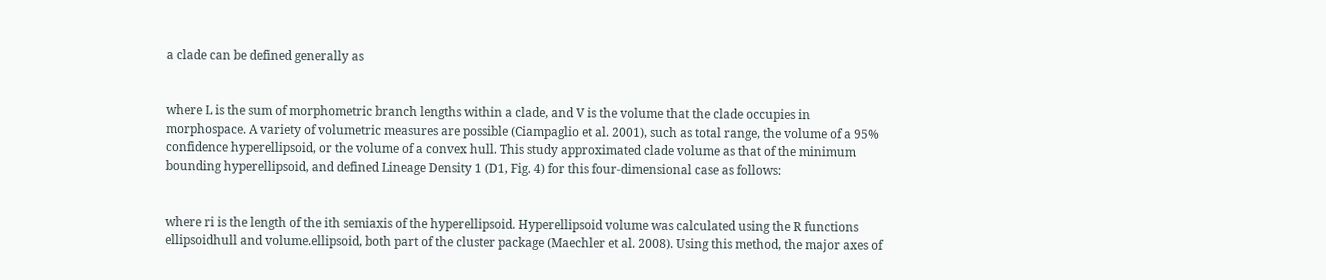a clade can be defined generally as


where L is the sum of morphometric branch lengths within a clade, and V is the volume that the clade occupies in morphospace. A variety of volumetric measures are possible (Ciampaglio et al. 2001), such as total range, the volume of a 95% confidence hyperellipsoid, or the volume of a convex hull. This study approximated clade volume as that of the minimum bounding hyperellipsoid, and defined Lineage Density 1 (D1, Fig. 4) for this four-dimensional case as follows:


where ri is the length of the ith semiaxis of the hyperellipsoid. Hyperellipsoid volume was calculated using the R functions ellipsoidhull and volume.ellipsoid, both part of the cluster package (Maechler et al. 2008). Using this method, the major axes of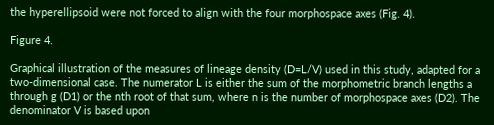the hyperellipsoid were not forced to align with the four morphospace axes (Fig. 4).

Figure 4.

Graphical illustration of the measures of lineage density (D=L/V) used in this study, adapted for a two-dimensional case. The numerator L is either the sum of the morphometric branch lengths a through g (D1) or the nth root of that sum, where n is the number of morphospace axes (D2). The denominator V is based upon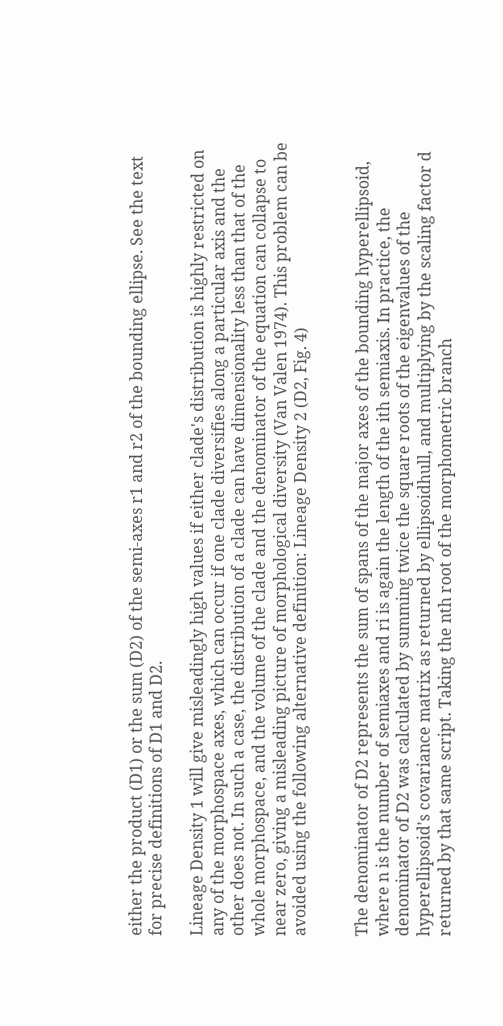either the product (D1) or the sum (D2) of the semi-axes r1 and r2 of the bounding ellipse. See the text for precise definitions of D1 and D2.

Lineage Density 1 will give misleadingly high values if either clade's distribution is highly restricted on any of the morphospace axes, which can occur if one clade diversifies along a particular axis and the other does not. In such a case, the distribution of a clade can have dimensionality less than that of the whole morphospace, and the volume of the clade and the denominator of the equation can collapse to near zero, giving a misleading picture of morphological diversity (Van Valen 1974). This problem can be avoided using the following alternative definition: Lineage Density 2 (D2, Fig. 4)


The denominator of D2 represents the sum of spans of the major axes of the bounding hyperellipsoid, where n is the number of semiaxes and ri is again the length of the ith semiaxis. In practice, the denominator of D2 was calculated by summing twice the square roots of the eigenvalues of the hyperellipsoid's covariance matrix as returned by ellipsoidhull, and multiplying by the scaling factor d returned by that same script. Taking the nth root of the morphometric branch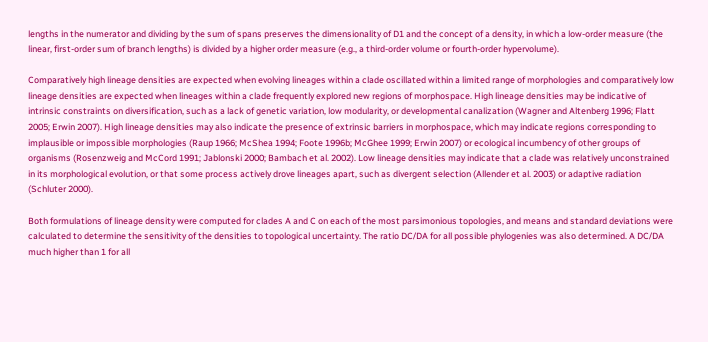lengths in the numerator and dividing by the sum of spans preserves the dimensionality of D1 and the concept of a density, in which a low-order measure (the linear, first-order sum of branch lengths) is divided by a higher order measure (e.g., a third-order volume or fourth-order hypervolume).

Comparatively high lineage densities are expected when evolving lineages within a clade oscillated within a limited range of morphologies and comparatively low lineage densities are expected when lineages within a clade frequently explored new regions of morphospace. High lineage densities may be indicative of intrinsic constraints on diversification, such as a lack of genetic variation, low modularity, or developmental canalization (Wagner and Altenberg 1996; Flatt 2005; Erwin 2007). High lineage densities may also indicate the presence of extrinsic barriers in morphospace, which may indicate regions corresponding to implausible or impossible morphologies (Raup 1966; McShea 1994; Foote 1996b; McGhee 1999; Erwin 2007) or ecological incumbency of other groups of organisms (Rosenzweig and McCord 1991; Jablonski 2000; Bambach et al. 2002). Low lineage densities may indicate that a clade was relatively unconstrained in its morphological evolution, or that some process actively drove lineages apart, such as divergent selection (Allender et al. 2003) or adaptive radiation (Schluter 2000).

Both formulations of lineage density were computed for clades A and C on each of the most parsimonious topologies, and means and standard deviations were calculated to determine the sensitivity of the densities to topological uncertainty. The ratio DC/DA for all possible phylogenies was also determined. A DC/DA much higher than 1 for all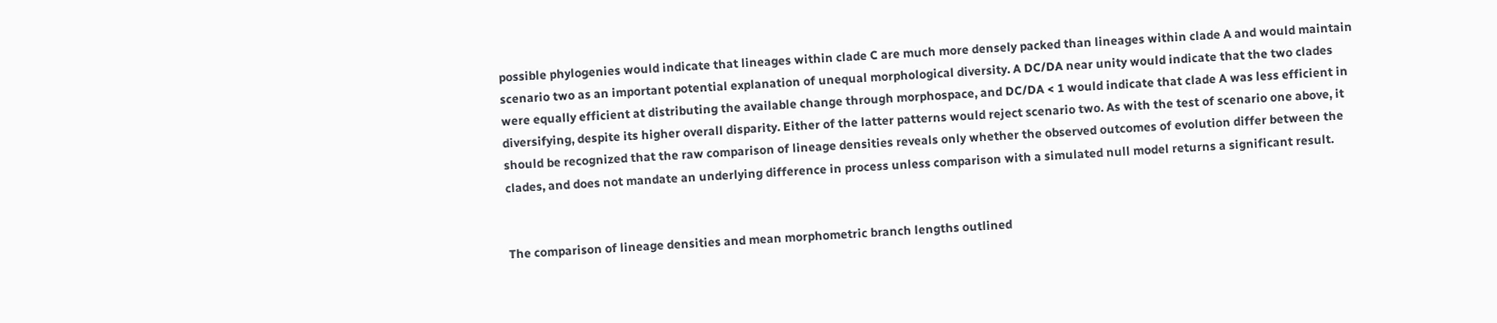possible phylogenies would indicate that lineages within clade C are much more densely packed than lineages within clade A and would maintain scenario two as an important potential explanation of unequal morphological diversity. A DC/DA near unity would indicate that the two clades were equally efficient at distributing the available change through morphospace, and DC/DA < 1 would indicate that clade A was less efficient in diversifying, despite its higher overall disparity. Either of the latter patterns would reject scenario two. As with the test of scenario one above, it should be recognized that the raw comparison of lineage densities reveals only whether the observed outcomes of evolution differ between the clades, and does not mandate an underlying difference in process unless comparison with a simulated null model returns a significant result.


The comparison of lineage densities and mean morphometric branch lengths outlined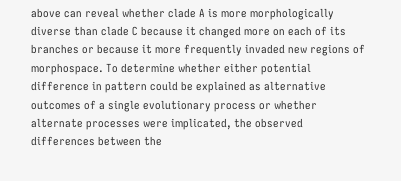above can reveal whether clade A is more morphologically diverse than clade C because it changed more on each of its branches or because it more frequently invaded new regions of morphospace. To determine whether either potential difference in pattern could be explained as alternative outcomes of a single evolutionary process or whether alternate processes were implicated, the observed differences between the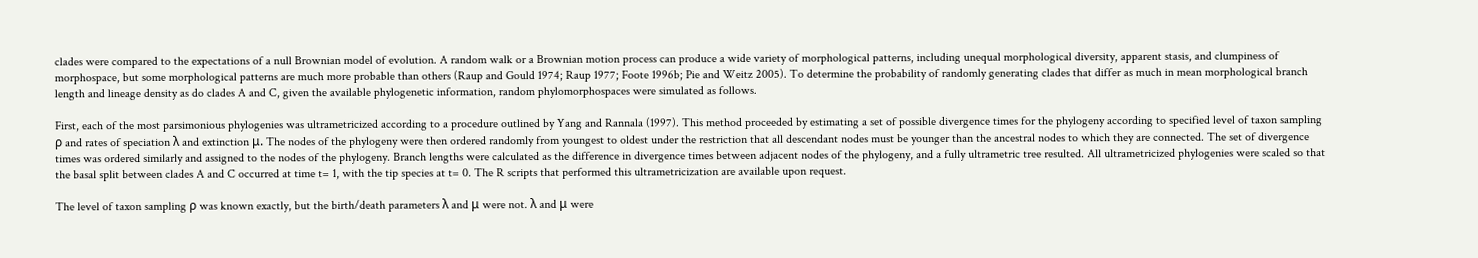clades were compared to the expectations of a null Brownian model of evolution. A random walk or a Brownian motion process can produce a wide variety of morphological patterns, including unequal morphological diversity, apparent stasis, and clumpiness of morphospace, but some morphological patterns are much more probable than others (Raup and Gould 1974; Raup 1977; Foote 1996b; Pie and Weitz 2005). To determine the probability of randomly generating clades that differ as much in mean morphological branch length and lineage density as do clades A and C, given the available phylogenetic information, random phylomorphospaces were simulated as follows.

First, each of the most parsimonious phylogenies was ultrametricized according to a procedure outlined by Yang and Rannala (1997). This method proceeded by estimating a set of possible divergence times for the phylogeny according to specified level of taxon sampling ρ and rates of speciation λ and extinction μ. The nodes of the phylogeny were then ordered randomly from youngest to oldest under the restriction that all descendant nodes must be younger than the ancestral nodes to which they are connected. The set of divergence times was ordered similarly and assigned to the nodes of the phylogeny. Branch lengths were calculated as the difference in divergence times between adjacent nodes of the phylogeny, and a fully ultrametric tree resulted. All ultrametricized phylogenies were scaled so that the basal split between clades A and C occurred at time t= 1, with the tip species at t= 0. The R scripts that performed this ultrametricization are available upon request.

The level of taxon sampling ρ was known exactly, but the birth/death parameters λ and μ were not. λ and μ were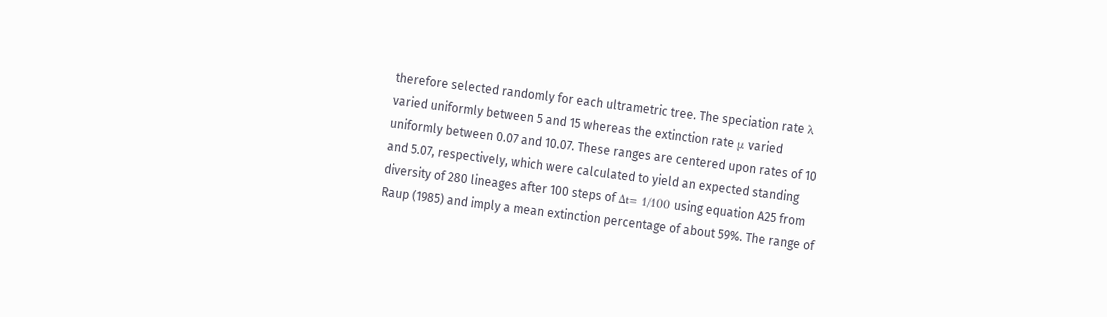therefore selected randomly for each ultrametric tree. The speciation rate λ varied uniformly between 5 and 15 whereas the extinction rate μ varied uniformly between 0.07 and 10.07. These ranges are centered upon rates of 10 and 5.07, respectively, which were calculated to yield an expected standing diversity of 280 lineages after 100 steps of Δt= 1/100 using equation A25 from Raup (1985) and imply a mean extinction percentage of about 59%. The range of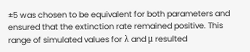±5 was chosen to be equivalent for both parameters and ensured that the extinction rate remained positive. This range of simulated values for λ and μ resulted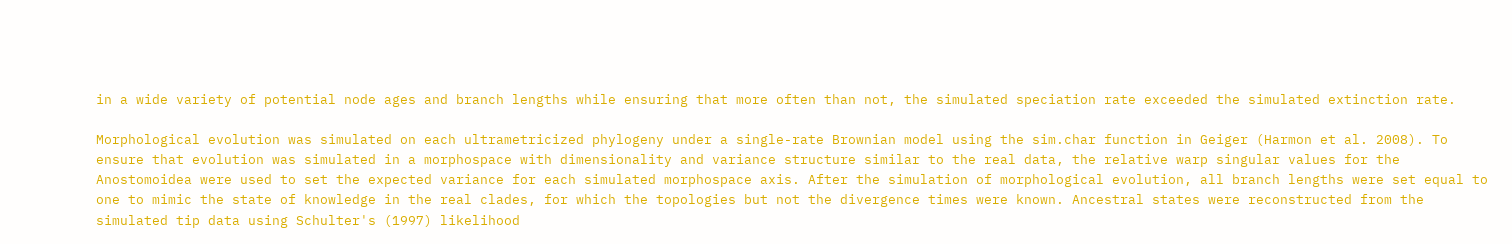in a wide variety of potential node ages and branch lengths while ensuring that more often than not, the simulated speciation rate exceeded the simulated extinction rate.

Morphological evolution was simulated on each ultrametricized phylogeny under a single-rate Brownian model using the sim.char function in Geiger (Harmon et al. 2008). To ensure that evolution was simulated in a morphospace with dimensionality and variance structure similar to the real data, the relative warp singular values for the Anostomoidea were used to set the expected variance for each simulated morphospace axis. After the simulation of morphological evolution, all branch lengths were set equal to one to mimic the state of knowledge in the real clades, for which the topologies but not the divergence times were known. Ancestral states were reconstructed from the simulated tip data using Schulter's (1997) likelihood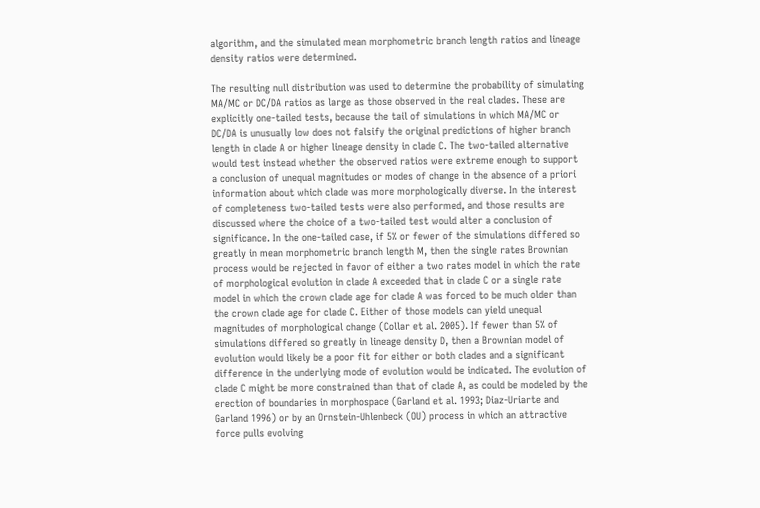algorithm, and the simulated mean morphometric branch length ratios and lineage density ratios were determined.

The resulting null distribution was used to determine the probability of simulating MA/MC or DC/DA ratios as large as those observed in the real clades. These are explicitly one-tailed tests, because the tail of simulations in which MA/MC or DC/DA is unusually low does not falsify the original predictions of higher branch length in clade A or higher lineage density in clade C. The two-tailed alternative would test instead whether the observed ratios were extreme enough to support a conclusion of unequal magnitudes or modes of change in the absence of a priori information about which clade was more morphologically diverse. In the interest of completeness two-tailed tests were also performed, and those results are discussed where the choice of a two-tailed test would alter a conclusion of significance. In the one-tailed case, if 5% or fewer of the simulations differed so greatly in mean morphometric branch length M, then the single rates Brownian process would be rejected in favor of either a two rates model in which the rate of morphological evolution in clade A exceeded that in clade C or a single rate model in which the crown clade age for clade A was forced to be much older than the crown clade age for clade C. Either of those models can yield unequal magnitudes of morphological change (Collar et al. 2005). If fewer than 5% of simulations differed so greatly in lineage density D, then a Brownian model of evolution would likely be a poor fit for either or both clades and a significant difference in the underlying mode of evolution would be indicated. The evolution of clade C might be more constrained than that of clade A, as could be modeled by the erection of boundaries in morphospace (Garland et al. 1993; Diaz-Uriarte and Garland 1996) or by an Ornstein-Uhlenbeck (OU) process in which an attractive force pulls evolving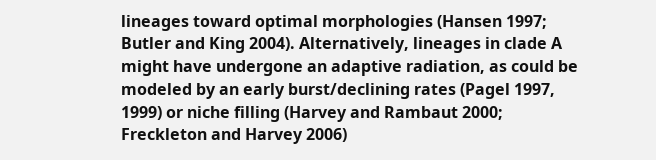lineages toward optimal morphologies (Hansen 1997; Butler and King 2004). Alternatively, lineages in clade A might have undergone an adaptive radiation, as could be modeled by an early burst/declining rates (Pagel 1997, 1999) or niche filling (Harvey and Rambaut 2000; Freckleton and Harvey 2006)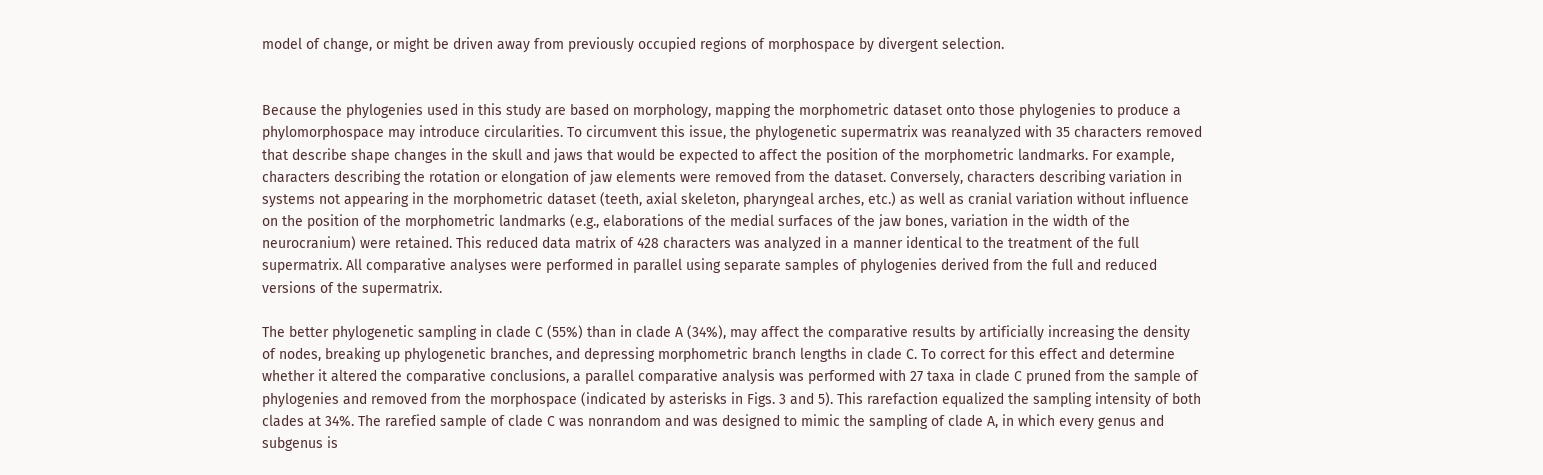model of change, or might be driven away from previously occupied regions of morphospace by divergent selection.


Because the phylogenies used in this study are based on morphology, mapping the morphometric dataset onto those phylogenies to produce a phylomorphospace may introduce circularities. To circumvent this issue, the phylogenetic supermatrix was reanalyzed with 35 characters removed that describe shape changes in the skull and jaws that would be expected to affect the position of the morphometric landmarks. For example, characters describing the rotation or elongation of jaw elements were removed from the dataset. Conversely, characters describing variation in systems not appearing in the morphometric dataset (teeth, axial skeleton, pharyngeal arches, etc.) as well as cranial variation without influence on the position of the morphometric landmarks (e.g., elaborations of the medial surfaces of the jaw bones, variation in the width of the neurocranium) were retained. This reduced data matrix of 428 characters was analyzed in a manner identical to the treatment of the full supermatrix. All comparative analyses were performed in parallel using separate samples of phylogenies derived from the full and reduced versions of the supermatrix.

The better phylogenetic sampling in clade C (55%) than in clade A (34%), may affect the comparative results by artificially increasing the density of nodes, breaking up phylogenetic branches, and depressing morphometric branch lengths in clade C. To correct for this effect and determine whether it altered the comparative conclusions, a parallel comparative analysis was performed with 27 taxa in clade C pruned from the sample of phylogenies and removed from the morphospace (indicated by asterisks in Figs. 3 and 5). This rarefaction equalized the sampling intensity of both clades at 34%. The rarefied sample of clade C was nonrandom and was designed to mimic the sampling of clade A, in which every genus and subgenus is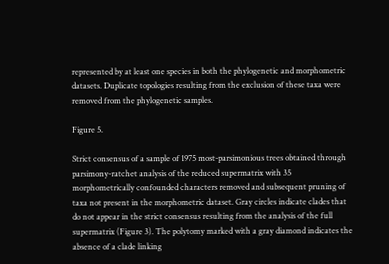represented by at least one species in both the phylogenetic and morphometric datasets. Duplicate topologies resulting from the exclusion of these taxa were removed from the phylogenetic samples.

Figure 5.

Strict consensus of a sample of 1975 most-parsimonious trees obtained through parsimony-ratchet analysis of the reduced supermatrix with 35 morphometrically confounded characters removed and subsequent pruning of taxa not present in the morphometric dataset. Gray circles indicate clades that do not appear in the strict consensus resulting from the analysis of the full supermatrix (Figure 3). The polytomy marked with a gray diamond indicates the absence of a clade linking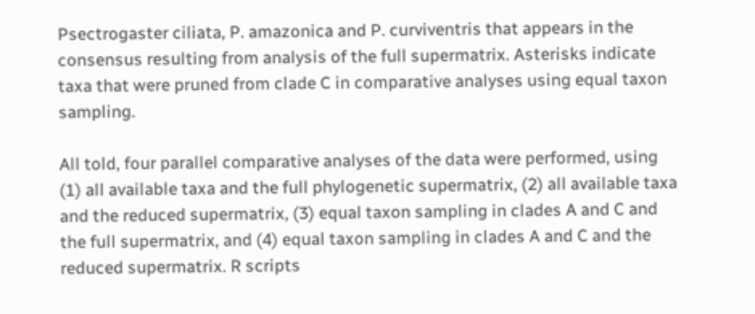Psectrogaster ciliata, P. amazonica and P. curviventris that appears in the consensus resulting from analysis of the full supermatrix. Asterisks indicate taxa that were pruned from clade C in comparative analyses using equal taxon sampling.

All told, four parallel comparative analyses of the data were performed, using (1) all available taxa and the full phylogenetic supermatrix, (2) all available taxa and the reduced supermatrix, (3) equal taxon sampling in clades A and C and the full supermatrix, and (4) equal taxon sampling in clades A and C and the reduced supermatrix. R scripts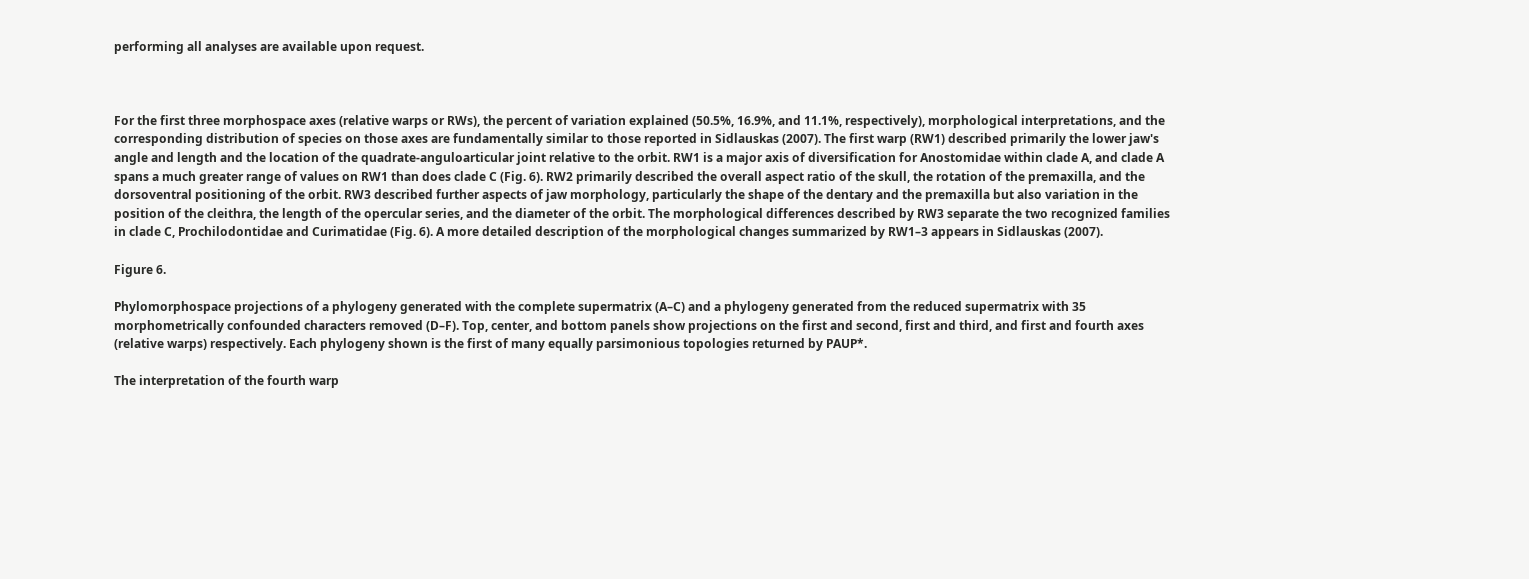performing all analyses are available upon request.



For the first three morphospace axes (relative warps or RWs), the percent of variation explained (50.5%, 16.9%, and 11.1%, respectively), morphological interpretations, and the corresponding distribution of species on those axes are fundamentally similar to those reported in Sidlauskas (2007). The first warp (RW1) described primarily the lower jaw's angle and length and the location of the quadrate-anguloarticular joint relative to the orbit. RW1 is a major axis of diversification for Anostomidae within clade A, and clade A spans a much greater range of values on RW1 than does clade C (Fig. 6). RW2 primarily described the overall aspect ratio of the skull, the rotation of the premaxilla, and the dorsoventral positioning of the orbit. RW3 described further aspects of jaw morphology, particularly the shape of the dentary and the premaxilla but also variation in the position of the cleithra, the length of the opercular series, and the diameter of the orbit. The morphological differences described by RW3 separate the two recognized families in clade C, Prochilodontidae and Curimatidae (Fig. 6). A more detailed description of the morphological changes summarized by RW1–3 appears in Sidlauskas (2007).

Figure 6.

Phylomorphospace projections of a phylogeny generated with the complete supermatrix (A–C) and a phylogeny generated from the reduced supermatrix with 35 morphometrically confounded characters removed (D–F). Top, center, and bottom panels show projections on the first and second, first and third, and first and fourth axes (relative warps) respectively. Each phylogeny shown is the first of many equally parsimonious topologies returned by PAUP*.

The interpretation of the fourth warp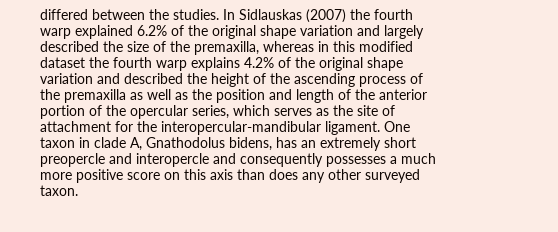differed between the studies. In Sidlauskas (2007) the fourth warp explained 6.2% of the original shape variation and largely described the size of the premaxilla, whereas in this modified dataset the fourth warp explains 4.2% of the original shape variation and described the height of the ascending process of the premaxilla as well as the position and length of the anterior portion of the opercular series, which serves as the site of attachment for the interopercular-mandibular ligament. One taxon in clade A, Gnathodolus bidens, has an extremely short preopercle and interopercle and consequently possesses a much more positive score on this axis than does any other surveyed taxon.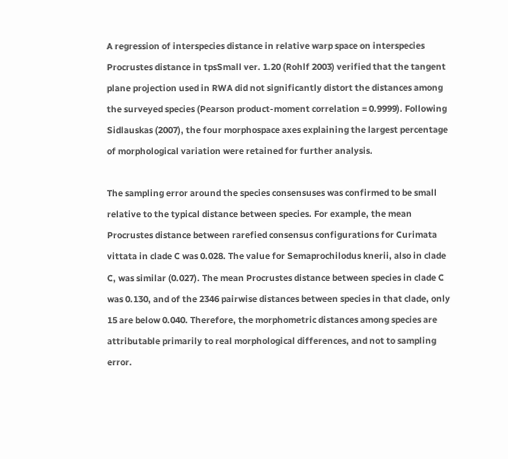A regression of interspecies distance in relative warp space on interspecies Procrustes distance in tpsSmall ver. 1.20 (Rohlf 2003) verified that the tangent plane projection used in RWA did not significantly distort the distances among the surveyed species (Pearson product-moment correlation = 0.9999). Following Sidlauskas (2007), the four morphospace axes explaining the largest percentage of morphological variation were retained for further analysis.

The sampling error around the species consensuses was confirmed to be small relative to the typical distance between species. For example, the mean Procrustes distance between rarefied consensus configurations for Curimata vittata in clade C was 0.028. The value for Semaprochilodus knerii, also in clade C, was similar (0.027). The mean Procrustes distance between species in clade C was 0.130, and of the 2346 pairwise distances between species in that clade, only 15 are below 0.040. Therefore, the morphometric distances among species are attributable primarily to real morphological differences, and not to sampling error.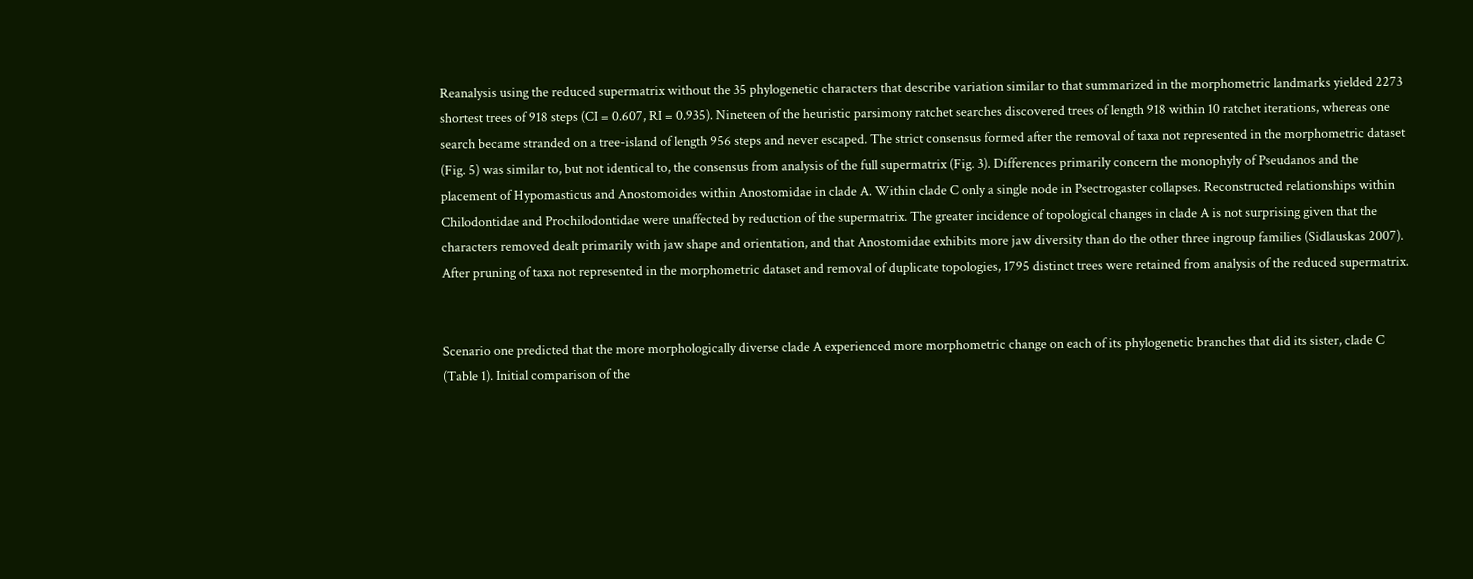Reanalysis using the reduced supermatrix without the 35 phylogenetic characters that describe variation similar to that summarized in the morphometric landmarks yielded 2273 shortest trees of 918 steps (CI = 0.607, RI = 0.935). Nineteen of the heuristic parsimony ratchet searches discovered trees of length 918 within 10 ratchet iterations, whereas one search became stranded on a tree-island of length 956 steps and never escaped. The strict consensus formed after the removal of taxa not represented in the morphometric dataset (Fig. 5) was similar to, but not identical to, the consensus from analysis of the full supermatrix (Fig. 3). Differences primarily concern the monophyly of Pseudanos and the placement of Hypomasticus and Anostomoides within Anostomidae in clade A. Within clade C only a single node in Psectrogaster collapses. Reconstructed relationships within Chilodontidae and Prochilodontidae were unaffected by reduction of the supermatrix. The greater incidence of topological changes in clade A is not surprising given that the characters removed dealt primarily with jaw shape and orientation, and that Anostomidae exhibits more jaw diversity than do the other three ingroup families (Sidlauskas 2007). After pruning of taxa not represented in the morphometric dataset and removal of duplicate topologies, 1795 distinct trees were retained from analysis of the reduced supermatrix.


Scenario one predicted that the more morphologically diverse clade A experienced more morphometric change on each of its phylogenetic branches that did its sister, clade C (Table 1). Initial comparison of the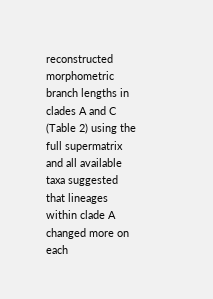reconstructed morphometric branch lengths in clades A and C (Table 2) using the full supermatrix and all available taxa suggested that lineages within clade A changed more on each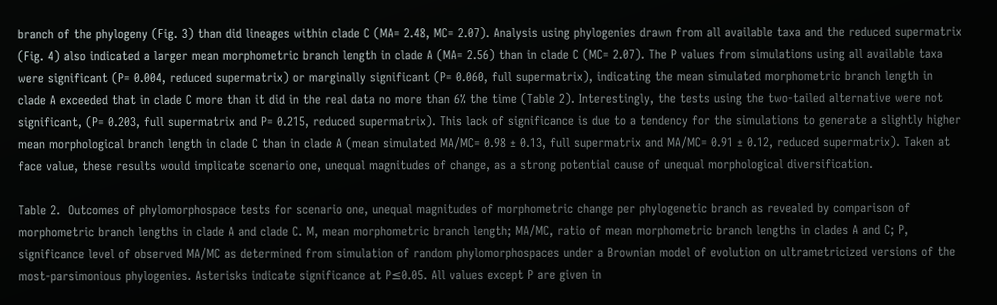branch of the phylogeny (Fig. 3) than did lineages within clade C (MA= 2.48, MC= 2.07). Analysis using phylogenies drawn from all available taxa and the reduced supermatrix (Fig. 4) also indicated a larger mean morphometric branch length in clade A (MA= 2.56) than in clade C (MC= 2.07). The P values from simulations using all available taxa were significant (P= 0.004, reduced supermatrix) or marginally significant (P= 0.060, full supermatrix), indicating the mean simulated morphometric branch length in clade A exceeded that in clade C more than it did in the real data no more than 6% the time (Table 2). Interestingly, the tests using the two-tailed alternative were not significant, (P= 0.203, full supermatrix and P= 0.215, reduced supermatrix). This lack of significance is due to a tendency for the simulations to generate a slightly higher mean morphological branch length in clade C than in clade A (mean simulated MA/MC= 0.98 ± 0.13, full supermatrix and MA/MC= 0.91 ± 0.12, reduced supermatrix). Taken at face value, these results would implicate scenario one, unequal magnitudes of change, as a strong potential cause of unequal morphological diversification.

Table 2.  Outcomes of phylomorphospace tests for scenario one, unequal magnitudes of morphometric change per phylogenetic branch as revealed by comparison of morphometric branch lengths in clade A and clade C. M, mean morphometric branch length; MA/MC, ratio of mean morphometric branch lengths in clades A and C; P, significance level of observed MA/MC as determined from simulation of random phylomorphospaces under a Brownian model of evolution on ultrametricized versions of the most-parsimonious phylogenies. Asterisks indicate significance at P≤0.05. All values except P are given in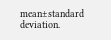mean±standard deviation.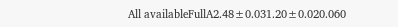All availableFullA2.48±0.031.20±0.020.060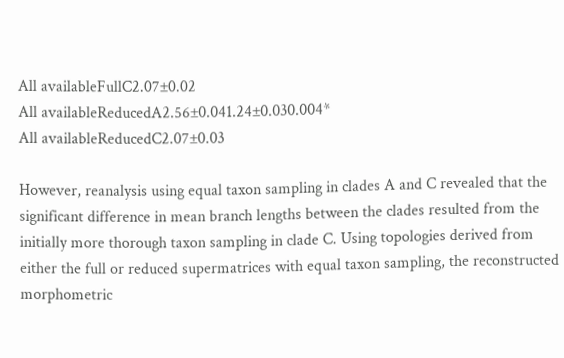All availableFullC2.07±0.02
All availableReducedA2.56±0.041.24±0.030.004*
All availableReducedC2.07±0.03

However, reanalysis using equal taxon sampling in clades A and C revealed that the significant difference in mean branch lengths between the clades resulted from the initially more thorough taxon sampling in clade C. Using topologies derived from either the full or reduced supermatrices with equal taxon sampling, the reconstructed morphometric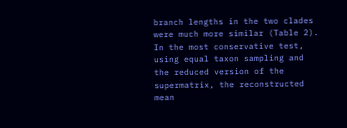branch lengths in the two clades were much more similar (Table 2). In the most conservative test, using equal taxon sampling and the reduced version of the supermatrix, the reconstructed mean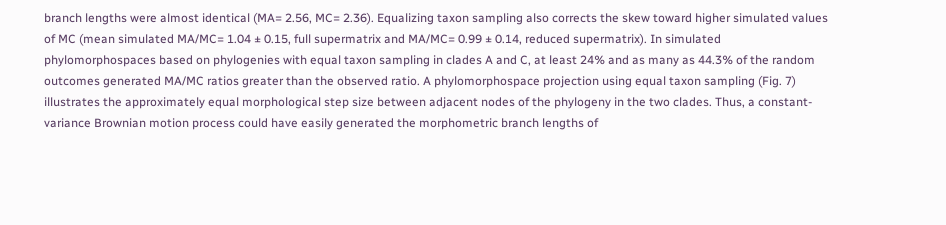branch lengths were almost identical (MA= 2.56, MC= 2.36). Equalizing taxon sampling also corrects the skew toward higher simulated values of MC (mean simulated MA/MC= 1.04 ± 0.15, full supermatrix and MA/MC= 0.99 ± 0.14, reduced supermatrix). In simulated phylomorphospaces based on phylogenies with equal taxon sampling in clades A and C, at least 24% and as many as 44.3% of the random outcomes generated MA/MC ratios greater than the observed ratio. A phylomorphospace projection using equal taxon sampling (Fig. 7) illustrates the approximately equal morphological step size between adjacent nodes of the phylogeny in the two clades. Thus, a constant-variance Brownian motion process could have easily generated the morphometric branch lengths of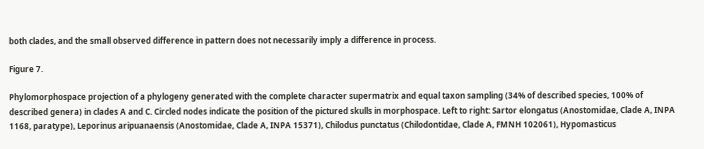both clades, and the small observed difference in pattern does not necessarily imply a difference in process.

Figure 7.

Phylomorphospace projection of a phylogeny generated with the complete character supermatrix and equal taxon sampling (34% of described species, 100% of described genera) in clades A and C. Circled nodes indicate the position of the pictured skulls in morphospace. Left to right: Sartor elongatus (Anostomidae, Clade A, INPA 1168, paratype), Leporinus aripuanaensis (Anostomidae, Clade A, INPA 15371), Chilodus punctatus (Chilodontidae, Clade A, FMNH 102061), Hypomasticus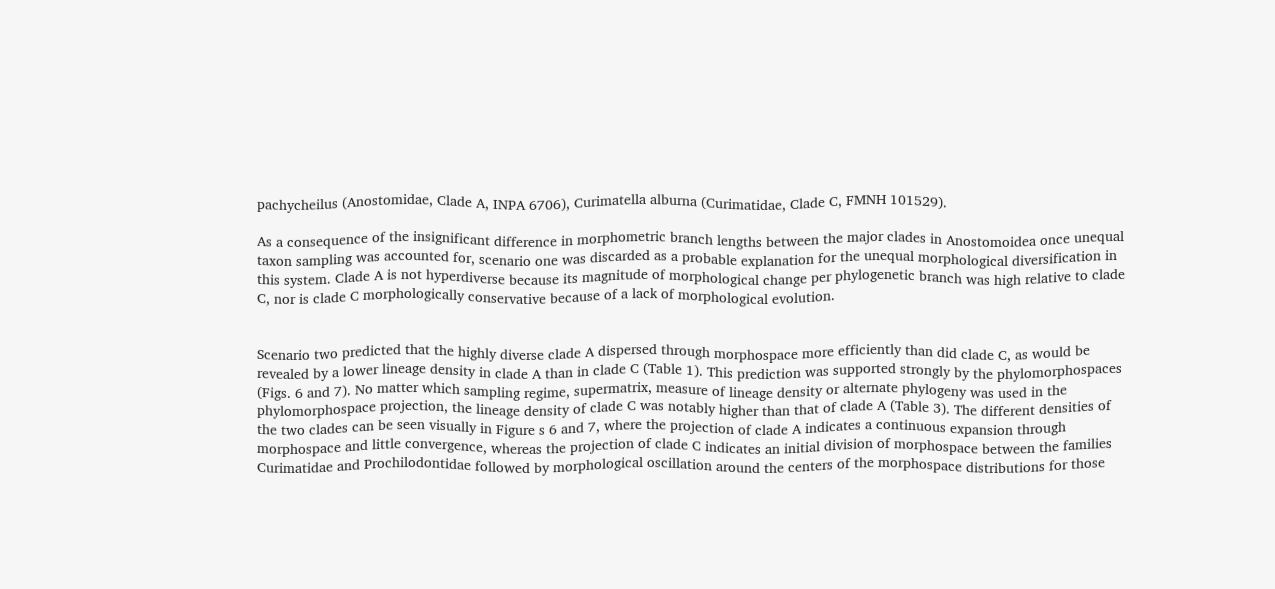pachycheilus (Anostomidae, Clade A, INPA 6706), Curimatella alburna (Curimatidae, Clade C, FMNH 101529).

As a consequence of the insignificant difference in morphometric branch lengths between the major clades in Anostomoidea once unequal taxon sampling was accounted for, scenario one was discarded as a probable explanation for the unequal morphological diversification in this system. Clade A is not hyperdiverse because its magnitude of morphological change per phylogenetic branch was high relative to clade C, nor is clade C morphologically conservative because of a lack of morphological evolution.


Scenario two predicted that the highly diverse clade A dispersed through morphospace more efficiently than did clade C, as would be revealed by a lower lineage density in clade A than in clade C (Table 1). This prediction was supported strongly by the phylomorphospaces (Figs. 6 and 7). No matter which sampling regime, supermatrix, measure of lineage density or alternate phylogeny was used in the phylomorphospace projection, the lineage density of clade C was notably higher than that of clade A (Table 3). The different densities of the two clades can be seen visually in Figure s 6 and 7, where the projection of clade A indicates a continuous expansion through morphospace and little convergence, whereas the projection of clade C indicates an initial division of morphospace between the families Curimatidae and Prochilodontidae followed by morphological oscillation around the centers of the morphospace distributions for those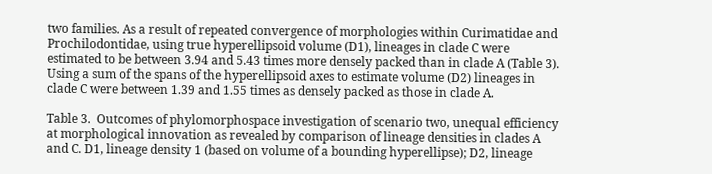two families. As a result of repeated convergence of morphologies within Curimatidae and Prochilodontidae, using true hyperellipsoid volume (D1), lineages in clade C were estimated to be between 3.94 and 5.43 times more densely packed than in clade A (Table 3). Using a sum of the spans of the hyperellipsoid axes to estimate volume (D2) lineages in clade C were between 1.39 and 1.55 times as densely packed as those in clade A.

Table 3.  Outcomes of phylomorphospace investigation of scenario two, unequal efficiency at morphological innovation as revealed by comparison of lineage densities in clades A and C. D1, lineage density 1 (based on volume of a bounding hyperellipse); D2, lineage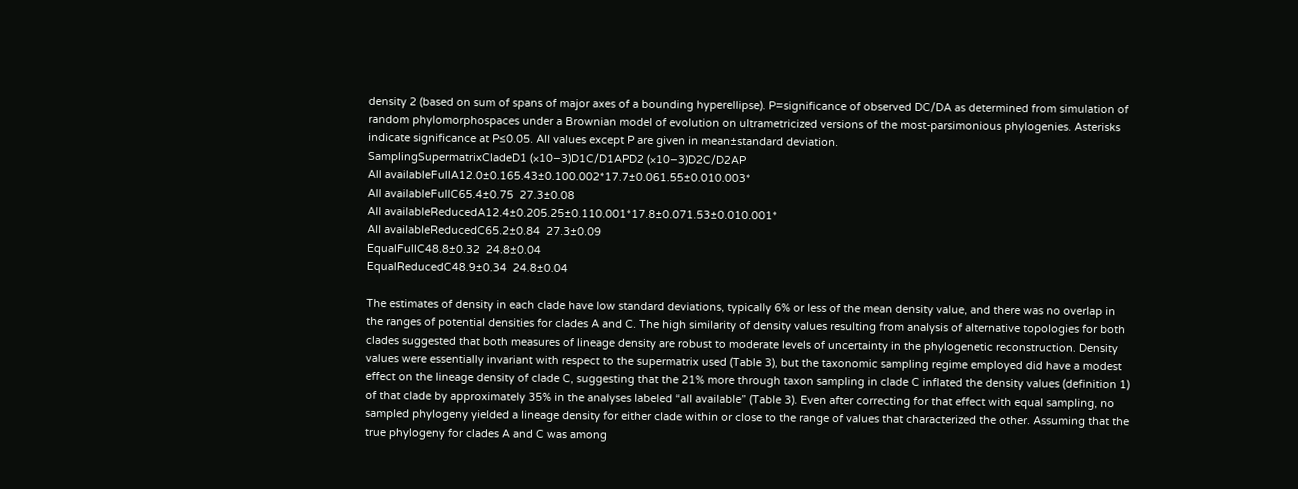density 2 (based on sum of spans of major axes of a bounding hyperellipse). P=significance of observed DC/DA as determined from simulation of random phylomorphospaces under a Brownian model of evolution on ultrametricized versions of the most-parsimonious phylogenies. Asterisks indicate significance at P≤0.05. All values except P are given in mean±standard deviation.
SamplingSupermatrixCladeD1 (×10−3)D1C/D1APD2 (×10−3)D2C/D2AP
All availableFullA12.0±0.165.43±0.100.002*17.7±0.061.55±0.010.003*
All availableFullC65.4±0.75  27.3±0.08
All availableReducedA12.4±0.205.25±0.110.001*17.8±0.071.53±0.010.001*
All availableReducedC65.2±0.84  27.3±0.09
EqualFullC48.8±0.32  24.8±0.04
EqualReducedC48.9±0.34  24.8±0.04

The estimates of density in each clade have low standard deviations, typically 6% or less of the mean density value, and there was no overlap in the ranges of potential densities for clades A and C. The high similarity of density values resulting from analysis of alternative topologies for both clades suggested that both measures of lineage density are robust to moderate levels of uncertainty in the phylogenetic reconstruction. Density values were essentially invariant with respect to the supermatrix used (Table 3), but the taxonomic sampling regime employed did have a modest effect on the lineage density of clade C, suggesting that the 21% more through taxon sampling in clade C inflated the density values (definition 1) of that clade by approximately 35% in the analyses labeled “all available” (Table 3). Even after correcting for that effect with equal sampling, no sampled phylogeny yielded a lineage density for either clade within or close to the range of values that characterized the other. Assuming that the true phylogeny for clades A and C was among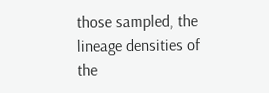those sampled, the lineage densities of the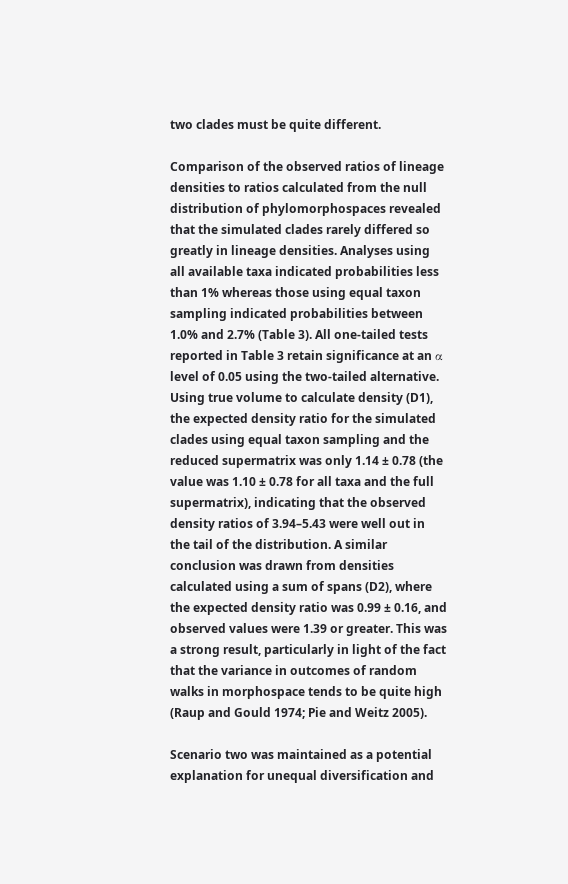two clades must be quite different.

Comparison of the observed ratios of lineage densities to ratios calculated from the null distribution of phylomorphospaces revealed that the simulated clades rarely differed so greatly in lineage densities. Analyses using all available taxa indicated probabilities less than 1% whereas those using equal taxon sampling indicated probabilities between 1.0% and 2.7% (Table 3). All one-tailed tests reported in Table 3 retain significance at an α level of 0.05 using the two-tailed alternative. Using true volume to calculate density (D1), the expected density ratio for the simulated clades using equal taxon sampling and the reduced supermatrix was only 1.14 ± 0.78 (the value was 1.10 ± 0.78 for all taxa and the full supermatrix), indicating that the observed density ratios of 3.94–5.43 were well out in the tail of the distribution. A similar conclusion was drawn from densities calculated using a sum of spans (D2), where the expected density ratio was 0.99 ± 0.16, and observed values were 1.39 or greater. This was a strong result, particularly in light of the fact that the variance in outcomes of random walks in morphospace tends to be quite high (Raup and Gould 1974; Pie and Weitz 2005).

Scenario two was maintained as a potential explanation for unequal diversification and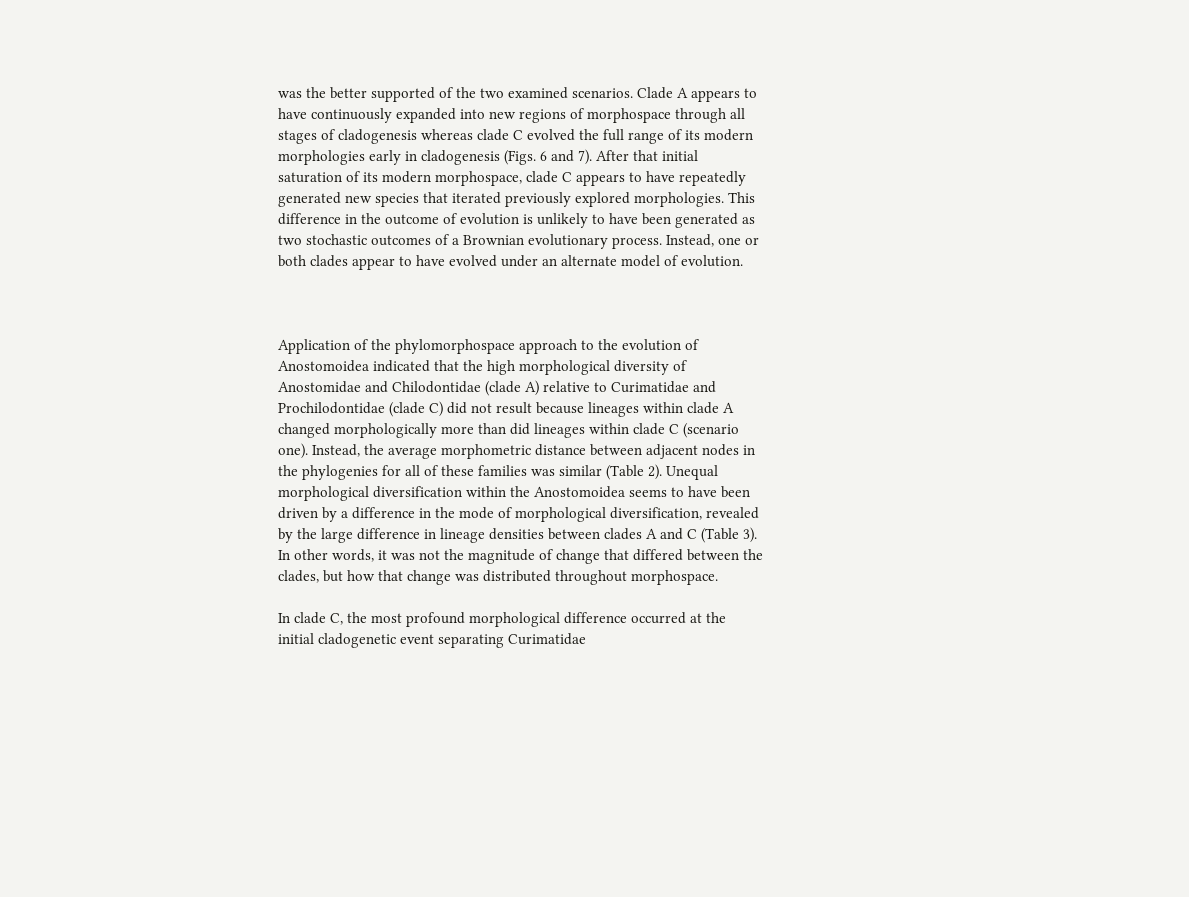was the better supported of the two examined scenarios. Clade A appears to have continuously expanded into new regions of morphospace through all stages of cladogenesis whereas clade C evolved the full range of its modern morphologies early in cladogenesis (Figs. 6 and 7). After that initial saturation of its modern morphospace, clade C appears to have repeatedly generated new species that iterated previously explored morphologies. This difference in the outcome of evolution is unlikely to have been generated as two stochastic outcomes of a Brownian evolutionary process. Instead, one or both clades appear to have evolved under an alternate model of evolution.



Application of the phylomorphospace approach to the evolution of Anostomoidea indicated that the high morphological diversity of Anostomidae and Chilodontidae (clade A) relative to Curimatidae and Prochilodontidae (clade C) did not result because lineages within clade A changed morphologically more than did lineages within clade C (scenario one). Instead, the average morphometric distance between adjacent nodes in the phylogenies for all of these families was similar (Table 2). Unequal morphological diversification within the Anostomoidea seems to have been driven by a difference in the mode of morphological diversification, revealed by the large difference in lineage densities between clades A and C (Table 3). In other words, it was not the magnitude of change that differed between the clades, but how that change was distributed throughout morphospace.

In clade C, the most profound morphological difference occurred at the initial cladogenetic event separating Curimatidae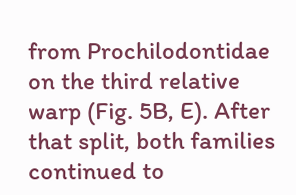from Prochilodontidae on the third relative warp (Fig. 5B, E). After that split, both families continued to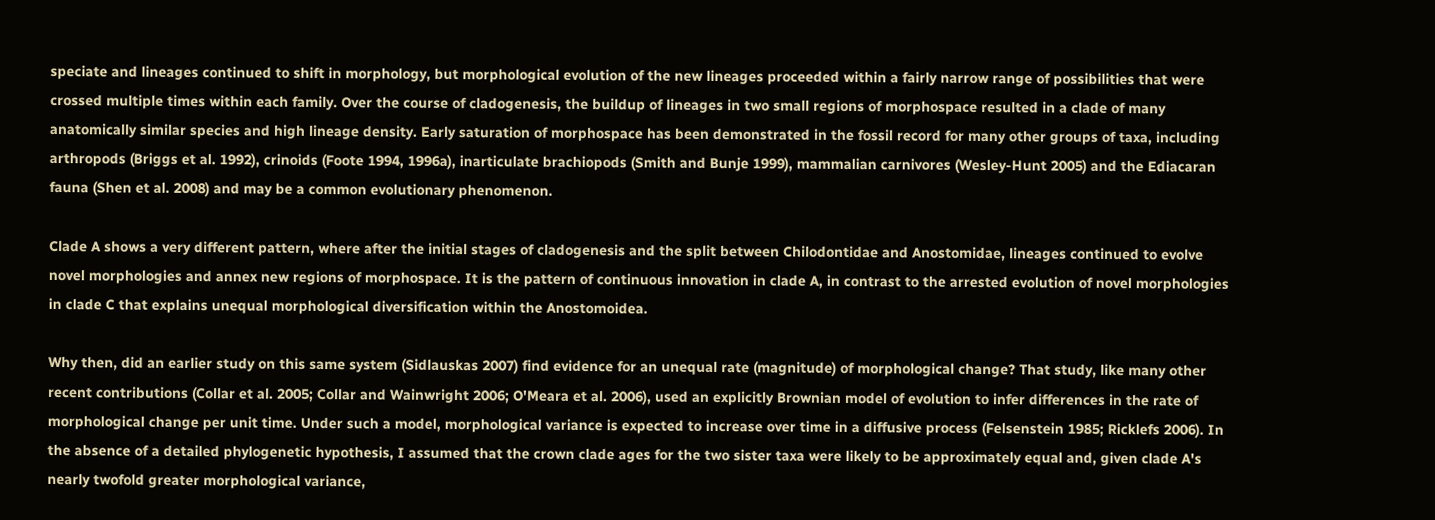speciate and lineages continued to shift in morphology, but morphological evolution of the new lineages proceeded within a fairly narrow range of possibilities that were crossed multiple times within each family. Over the course of cladogenesis, the buildup of lineages in two small regions of morphospace resulted in a clade of many anatomically similar species and high lineage density. Early saturation of morphospace has been demonstrated in the fossil record for many other groups of taxa, including arthropods (Briggs et al. 1992), crinoids (Foote 1994, 1996a), inarticulate brachiopods (Smith and Bunje 1999), mammalian carnivores (Wesley-Hunt 2005) and the Ediacaran fauna (Shen et al. 2008) and may be a common evolutionary phenomenon.

Clade A shows a very different pattern, where after the initial stages of cladogenesis and the split between Chilodontidae and Anostomidae, lineages continued to evolve novel morphologies and annex new regions of morphospace. It is the pattern of continuous innovation in clade A, in contrast to the arrested evolution of novel morphologies in clade C that explains unequal morphological diversification within the Anostomoidea.

Why then, did an earlier study on this same system (Sidlauskas 2007) find evidence for an unequal rate (magnitude) of morphological change? That study, like many other recent contributions (Collar et al. 2005; Collar and Wainwright 2006; O'Meara et al. 2006), used an explicitly Brownian model of evolution to infer differences in the rate of morphological change per unit time. Under such a model, morphological variance is expected to increase over time in a diffusive process (Felsenstein 1985; Ricklefs 2006). In the absence of a detailed phylogenetic hypothesis, I assumed that the crown clade ages for the two sister taxa were likely to be approximately equal and, given clade A's nearly twofold greater morphological variance,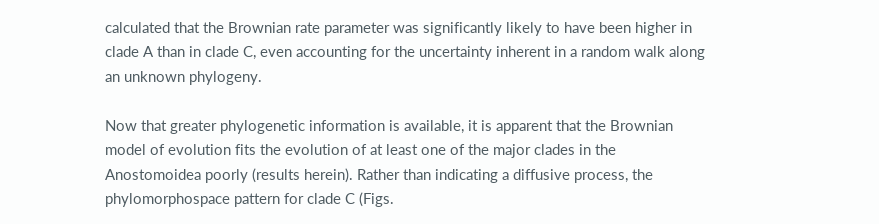calculated that the Brownian rate parameter was significantly likely to have been higher in clade A than in clade C, even accounting for the uncertainty inherent in a random walk along an unknown phylogeny.

Now that greater phylogenetic information is available, it is apparent that the Brownian model of evolution fits the evolution of at least one of the major clades in the Anostomoidea poorly (results herein). Rather than indicating a diffusive process, the phylomorphospace pattern for clade C (Figs.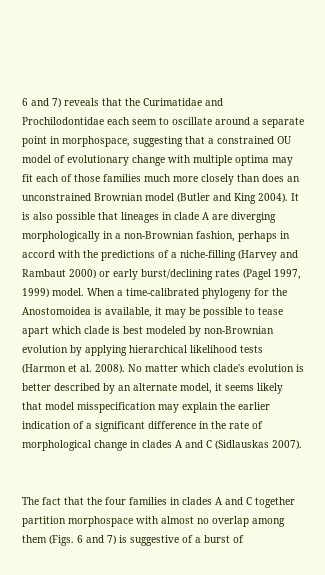6 and 7) reveals that the Curimatidae and Prochilodontidae each seem to oscillate around a separate point in morphospace, suggesting that a constrained OU model of evolutionary change with multiple optima may fit each of those families much more closely than does an unconstrained Brownian model (Butler and King 2004). It is also possible that lineages in clade A are diverging morphologically in a non-Brownian fashion, perhaps in accord with the predictions of a niche-filling (Harvey and Rambaut 2000) or early burst/declining rates (Pagel 1997, 1999) model. When a time-calibrated phylogeny for the Anostomoidea is available, it may be possible to tease apart which clade is best modeled by non-Brownian evolution by applying hierarchical likelihood tests (Harmon et al. 2008). No matter which clade's evolution is better described by an alternate model, it seems likely that model misspecification may explain the earlier indication of a significant difference in the rate of morphological change in clades A and C (Sidlauskas 2007).


The fact that the four families in clades A and C together partition morphospace with almost no overlap among them (Figs. 6 and 7) is suggestive of a burst of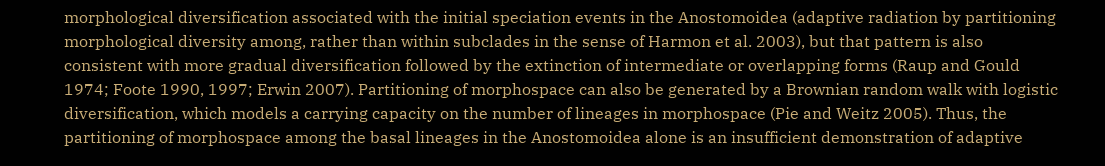morphological diversification associated with the initial speciation events in the Anostomoidea (adaptive radiation by partitioning morphological diversity among, rather than within subclades in the sense of Harmon et al. 2003), but that pattern is also consistent with more gradual diversification followed by the extinction of intermediate or overlapping forms (Raup and Gould 1974; Foote 1990, 1997; Erwin 2007). Partitioning of morphospace can also be generated by a Brownian random walk with logistic diversification, which models a carrying capacity on the number of lineages in morphospace (Pie and Weitz 2005). Thus, the partitioning of morphospace among the basal lineages in the Anostomoidea alone is an insufficient demonstration of adaptive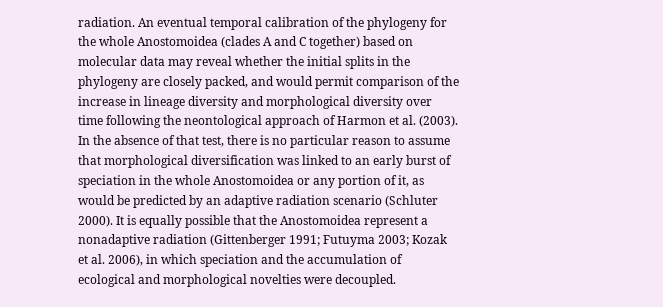radiation. An eventual temporal calibration of the phylogeny for the whole Anostomoidea (clades A and C together) based on molecular data may reveal whether the initial splits in the phylogeny are closely packed, and would permit comparison of the increase in lineage diversity and morphological diversity over time following the neontological approach of Harmon et al. (2003). In the absence of that test, there is no particular reason to assume that morphological diversification was linked to an early burst of speciation in the whole Anostomoidea or any portion of it, as would be predicted by an adaptive radiation scenario (Schluter 2000). It is equally possible that the Anostomoidea represent a nonadaptive radiation (Gittenberger 1991; Futuyma 2003; Kozak et al. 2006), in which speciation and the accumulation of ecological and morphological novelties were decoupled.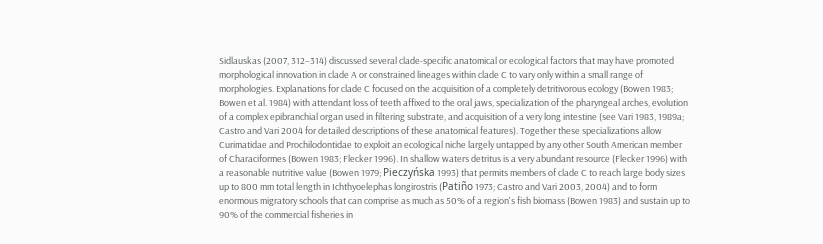Sidlauskas (2007, 312–314) discussed several clade-specific anatomical or ecological factors that may have promoted morphological innovation in clade A or constrained lineages within clade C to vary only within a small range of morphologies. Explanations for clade C focused on the acquisition of a completely detritivorous ecology (Bowen 1983; Bowen et al. 1984) with attendant loss of teeth affixed to the oral jaws, specialization of the pharyngeal arches, evolution of a complex epibranchial organ used in filtering substrate, and acquisition of a very long intestine (see Vari 1983, 1989a; Castro and Vari 2004 for detailed descriptions of these anatomical features). Together these specializations allow Curimatidae and Prochilodontidae to exploit an ecological niche largely untapped by any other South American member of Characiformes (Bowen 1983; Flecker 1996). In shallow waters detritus is a very abundant resource (Flecker 1996) with a reasonable nutritive value (Bowen 1979; Pieczyńska 1993) that permits members of clade C to reach large body sizes up to 800 mm total length in Ichthyoelephas longirostris (Patiño 1973; Castro and Vari 2003, 2004) and to form enormous migratory schools that can comprise as much as 50% of a region's fish biomass (Bowen 1983) and sustain up to 90% of the commercial fisheries in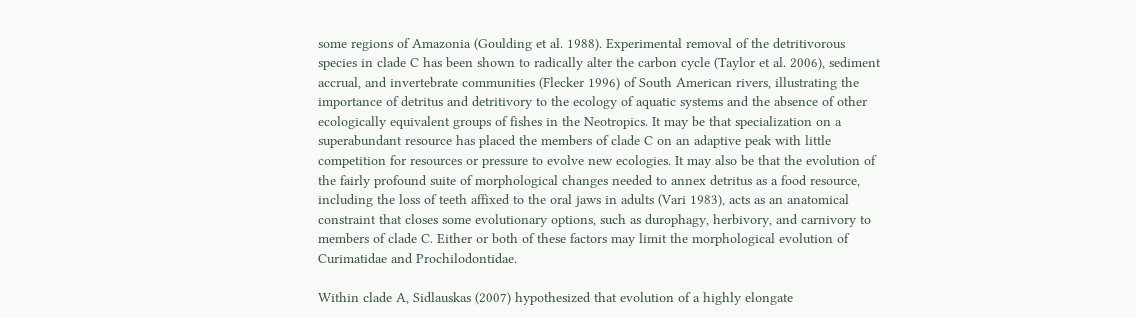some regions of Amazonia (Goulding et al. 1988). Experimental removal of the detritivorous species in clade C has been shown to radically alter the carbon cycle (Taylor et al. 2006), sediment accrual, and invertebrate communities (Flecker 1996) of South American rivers, illustrating the importance of detritus and detritivory to the ecology of aquatic systems and the absence of other ecologically equivalent groups of fishes in the Neotropics. It may be that specialization on a superabundant resource has placed the members of clade C on an adaptive peak with little competition for resources or pressure to evolve new ecologies. It may also be that the evolution of the fairly profound suite of morphological changes needed to annex detritus as a food resource, including the loss of teeth affixed to the oral jaws in adults (Vari 1983), acts as an anatomical constraint that closes some evolutionary options, such as durophagy, herbivory, and carnivory to members of clade C. Either or both of these factors may limit the morphological evolution of Curimatidae and Prochilodontidae.

Within clade A, Sidlauskas (2007) hypothesized that evolution of a highly elongate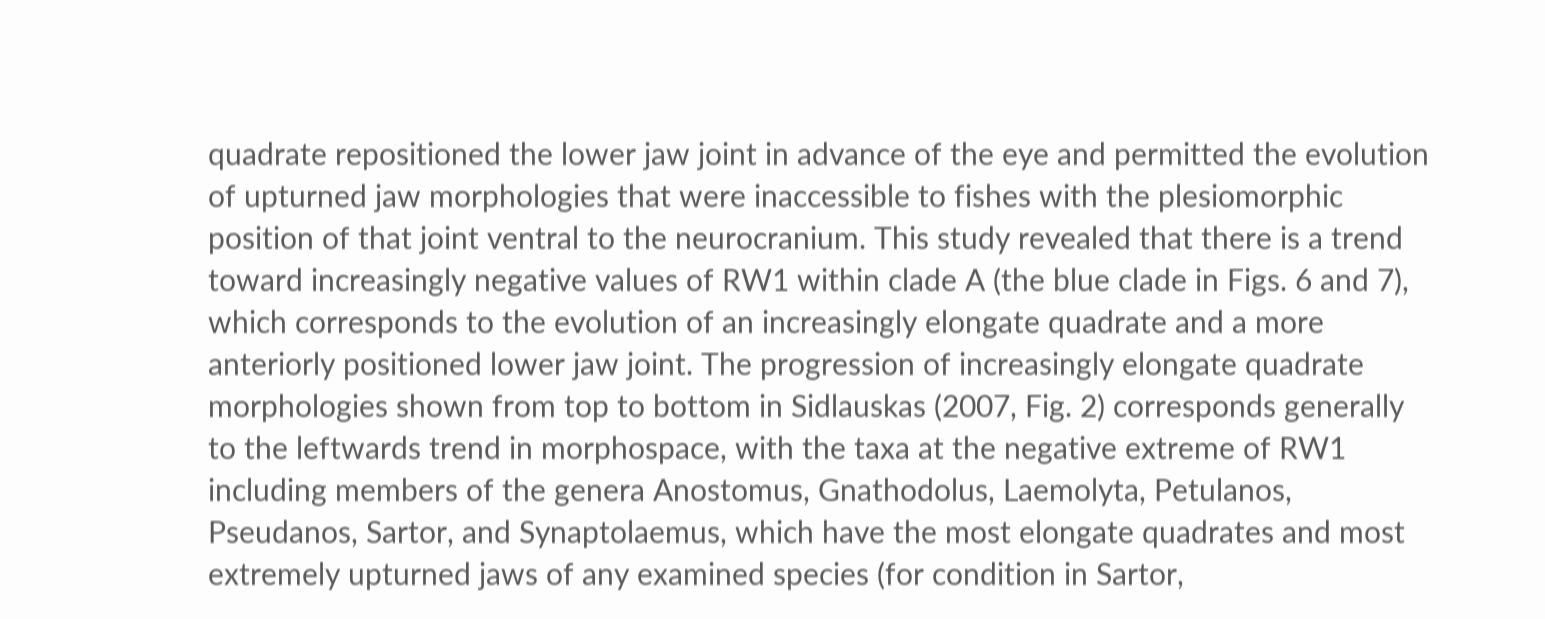quadrate repositioned the lower jaw joint in advance of the eye and permitted the evolution of upturned jaw morphologies that were inaccessible to fishes with the plesiomorphic position of that joint ventral to the neurocranium. This study revealed that there is a trend toward increasingly negative values of RW1 within clade A (the blue clade in Figs. 6 and 7), which corresponds to the evolution of an increasingly elongate quadrate and a more anteriorly positioned lower jaw joint. The progression of increasingly elongate quadrate morphologies shown from top to bottom in Sidlauskas (2007, Fig. 2) corresponds generally to the leftwards trend in morphospace, with the taxa at the negative extreme of RW1 including members of the genera Anostomus, Gnathodolus, Laemolyta, Petulanos, Pseudanos, Sartor, and Synaptolaemus, which have the most elongate quadrates and most extremely upturned jaws of any examined species (for condition in Sartor,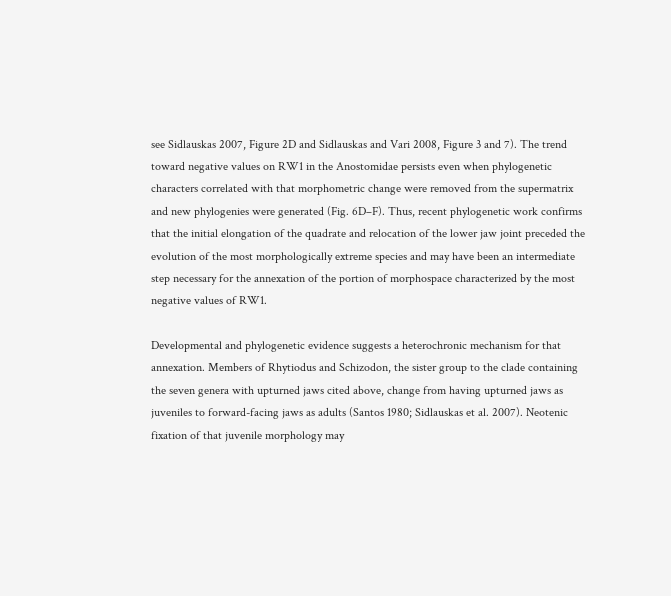see Sidlauskas 2007, Figure 2D and Sidlauskas and Vari 2008, Figure 3 and 7). The trend toward negative values on RW1 in the Anostomidae persists even when phylogenetic characters correlated with that morphometric change were removed from the supermatrix and new phylogenies were generated (Fig. 6D–F). Thus, recent phylogenetic work confirms that the initial elongation of the quadrate and relocation of the lower jaw joint preceded the evolution of the most morphologically extreme species and may have been an intermediate step necessary for the annexation of the portion of morphospace characterized by the most negative values of RW1.

Developmental and phylogenetic evidence suggests a heterochronic mechanism for that annexation. Members of Rhytiodus and Schizodon, the sister group to the clade containing the seven genera with upturned jaws cited above, change from having upturned jaws as juveniles to forward-facing jaws as adults (Santos 1980; Sidlauskas et al. 2007). Neotenic fixation of that juvenile morphology may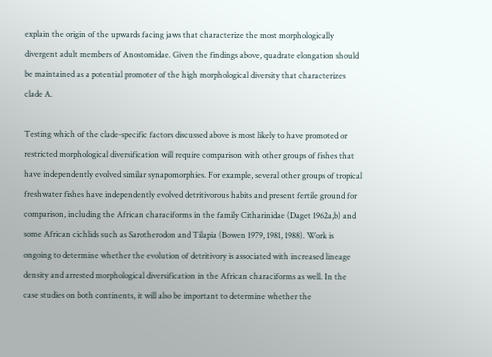explain the origin of the upwards facing jaws that characterize the most morphologically divergent adult members of Anostomidae. Given the findings above, quadrate elongation should be maintained as a potential promoter of the high morphological diversity that characterizes clade A.

Testing which of the clade-specific factors discussed above is most likely to have promoted or restricted morphological diversification will require comparison with other groups of fishes that have independently evolved similar synapomorphies. For example, several other groups of tropical freshwater fishes have independently evolved detritivorous habits and present fertile ground for comparison, including the African characiforms in the family Citharinidae (Daget 1962a,b) and some African cichlids such as Sarotherodon and Tilapia (Bowen 1979, 1981, 1988). Work is ongoing to determine whether the evolution of detritivory is associated with increased lineage density and arrested morphological diversification in the African characiforms as well. In the case studies on both continents, it will also be important to determine whether the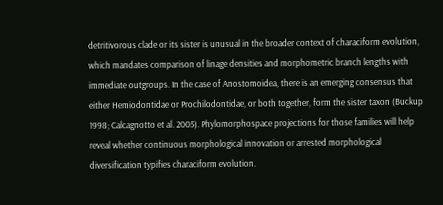detritivorous clade or its sister is unusual in the broader context of characiform evolution, which mandates comparison of linage densities and morphometric branch lengths with immediate outgroups. In the case of Anostomoidea, there is an emerging consensus that either Hemiodontidae or Prochilodontidae, or both together, form the sister taxon (Buckup 1998; Calcagnotto et al. 2005). Phylomorphospace projections for those families will help reveal whether continuous morphological innovation or arrested morphological diversification typifies characiform evolution.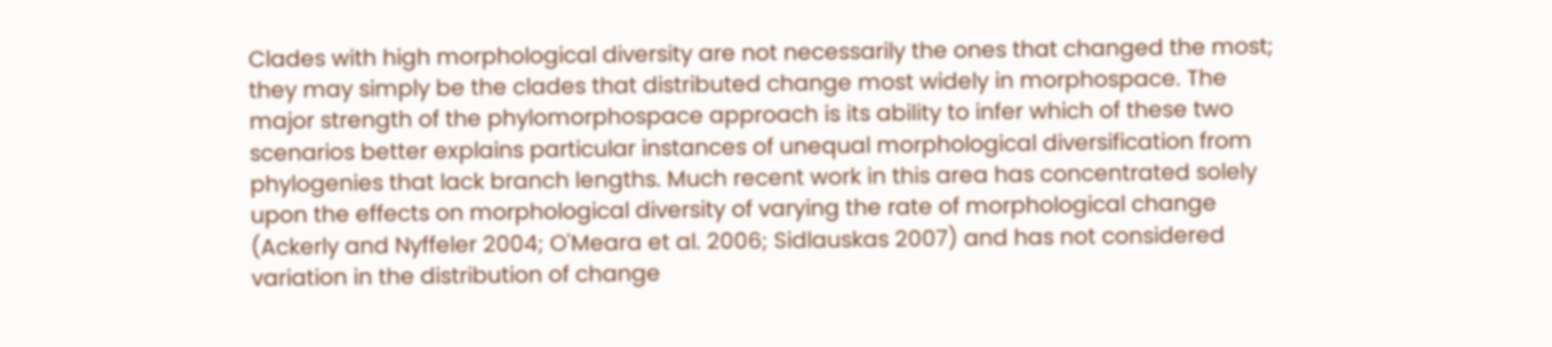Clades with high morphological diversity are not necessarily the ones that changed the most; they may simply be the clades that distributed change most widely in morphospace. The major strength of the phylomorphospace approach is its ability to infer which of these two scenarios better explains particular instances of unequal morphological diversification from phylogenies that lack branch lengths. Much recent work in this area has concentrated solely upon the effects on morphological diversity of varying the rate of morphological change (Ackerly and Nyffeler 2004; O'Meara et al. 2006; Sidlauskas 2007) and has not considered variation in the distribution of change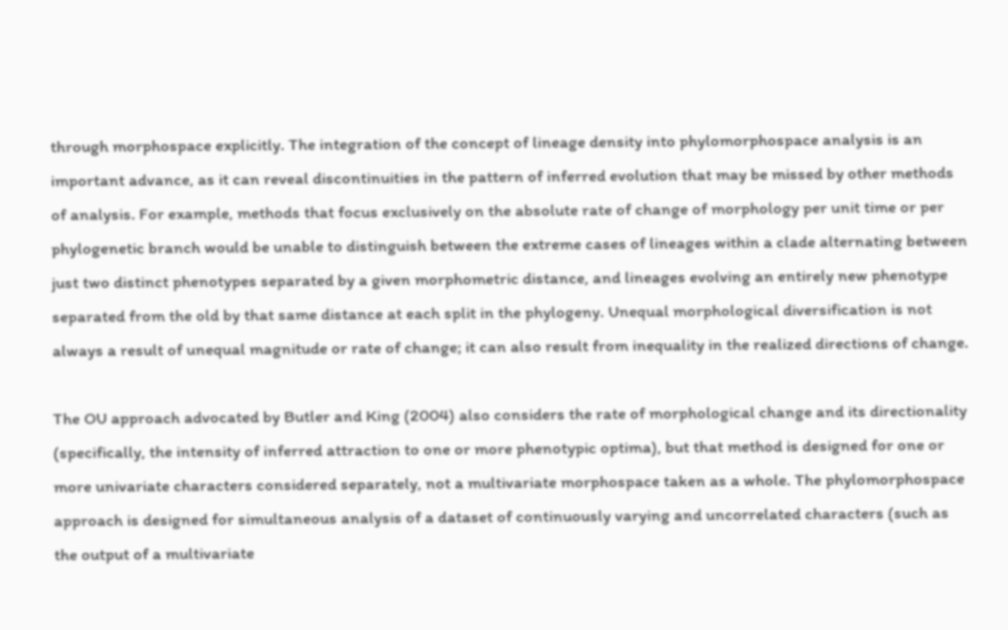through morphospace explicitly. The integration of the concept of lineage density into phylomorphospace analysis is an important advance, as it can reveal discontinuities in the pattern of inferred evolution that may be missed by other methods of analysis. For example, methods that focus exclusively on the absolute rate of change of morphology per unit time or per phylogenetic branch would be unable to distinguish between the extreme cases of lineages within a clade alternating between just two distinct phenotypes separated by a given morphometric distance, and lineages evolving an entirely new phenotype separated from the old by that same distance at each split in the phylogeny. Unequal morphological diversification is not always a result of unequal magnitude or rate of change; it can also result from inequality in the realized directions of change.

The OU approach advocated by Butler and King (2004) also considers the rate of morphological change and its directionality (specifically, the intensity of inferred attraction to one or more phenotypic optima), but that method is designed for one or more univariate characters considered separately, not a multivariate morphospace taken as a whole. The phylomorphospace approach is designed for simultaneous analysis of a dataset of continuously varying and uncorrelated characters (such as the output of a multivariate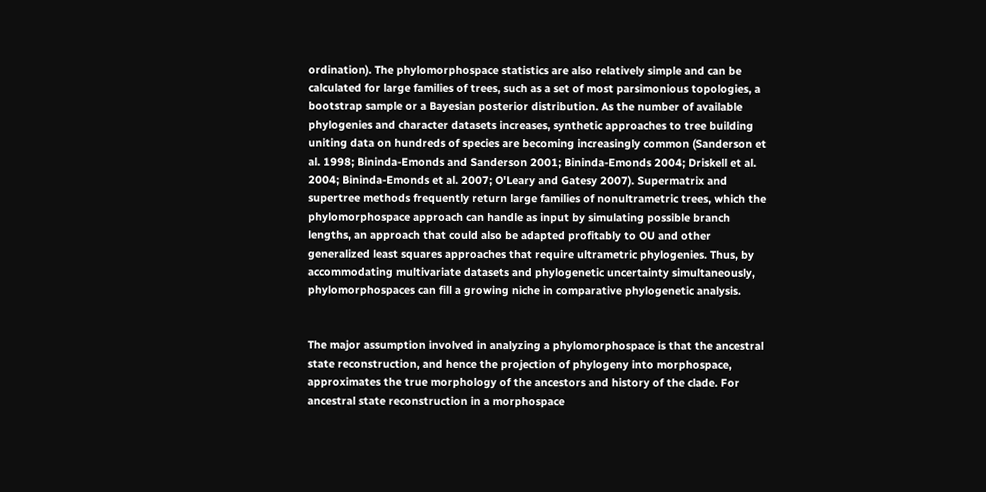ordination). The phylomorphospace statistics are also relatively simple and can be calculated for large families of trees, such as a set of most parsimonious topologies, a bootstrap sample or a Bayesian posterior distribution. As the number of available phylogenies and character datasets increases, synthetic approaches to tree building uniting data on hundreds of species are becoming increasingly common (Sanderson et al. 1998; Bininda-Emonds and Sanderson 2001; Bininda-Emonds 2004; Driskell et al. 2004; Bininda-Emonds et al. 2007; O'Leary and Gatesy 2007). Supermatrix and supertree methods frequently return large families of nonultrametric trees, which the phylomorphospace approach can handle as input by simulating possible branch lengths, an approach that could also be adapted profitably to OU and other generalized least squares approaches that require ultrametric phylogenies. Thus, by accommodating multivariate datasets and phylogenetic uncertainty simultaneously, phylomorphospaces can fill a growing niche in comparative phylogenetic analysis.


The major assumption involved in analyzing a phylomorphospace is that the ancestral state reconstruction, and hence the projection of phylogeny into morphospace, approximates the true morphology of the ancestors and history of the clade. For ancestral state reconstruction in a morphospace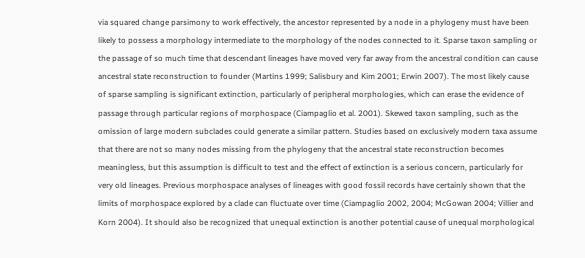via squared change parsimony to work effectively, the ancestor represented by a node in a phylogeny must have been likely to possess a morphology intermediate to the morphology of the nodes connected to it. Sparse taxon sampling or the passage of so much time that descendant lineages have moved very far away from the ancestral condition can cause ancestral state reconstruction to founder (Martins 1999; Salisbury and Kim 2001; Erwin 2007). The most likely cause of sparse sampling is significant extinction, particularly of peripheral morphologies, which can erase the evidence of passage through particular regions of morphospace (Ciampaglio et al. 2001). Skewed taxon sampling, such as the omission of large modern subclades could generate a similar pattern. Studies based on exclusively modern taxa assume that there are not so many nodes missing from the phylogeny that the ancestral state reconstruction becomes meaningless, but this assumption is difficult to test and the effect of extinction is a serious concern, particularly for very old lineages. Previous morphospace analyses of lineages with good fossil records have certainly shown that the limits of morphospace explored by a clade can fluctuate over time (Ciampaglio 2002, 2004; McGowan 2004; Villier and Korn 2004). It should also be recognized that unequal extinction is another potential cause of unequal morphological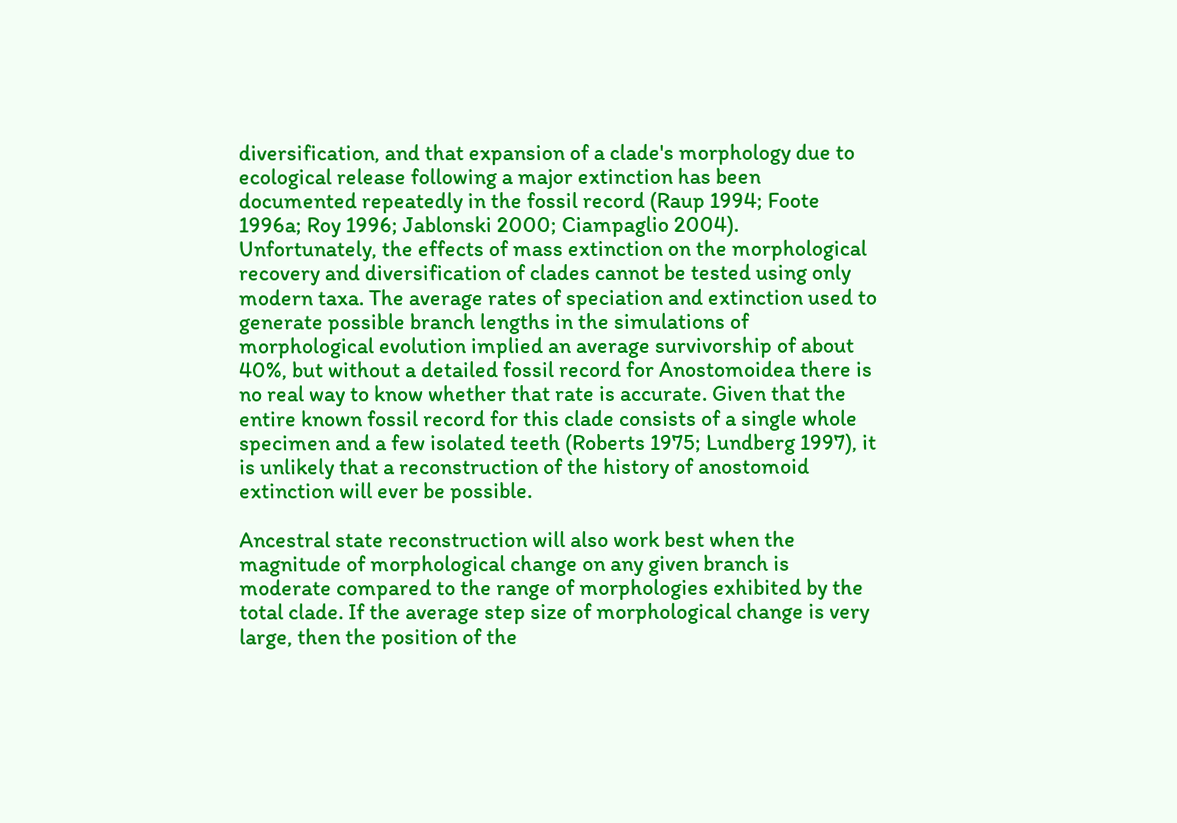diversification, and that expansion of a clade's morphology due to ecological release following a major extinction has been documented repeatedly in the fossil record (Raup 1994; Foote 1996a; Roy 1996; Jablonski 2000; Ciampaglio 2004). Unfortunately, the effects of mass extinction on the morphological recovery and diversification of clades cannot be tested using only modern taxa. The average rates of speciation and extinction used to generate possible branch lengths in the simulations of morphological evolution implied an average survivorship of about 40%, but without a detailed fossil record for Anostomoidea there is no real way to know whether that rate is accurate. Given that the entire known fossil record for this clade consists of a single whole specimen and a few isolated teeth (Roberts 1975; Lundberg 1997), it is unlikely that a reconstruction of the history of anostomoid extinction will ever be possible.

Ancestral state reconstruction will also work best when the magnitude of morphological change on any given branch is moderate compared to the range of morphologies exhibited by the total clade. If the average step size of morphological change is very large, then the position of the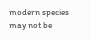modern species may not be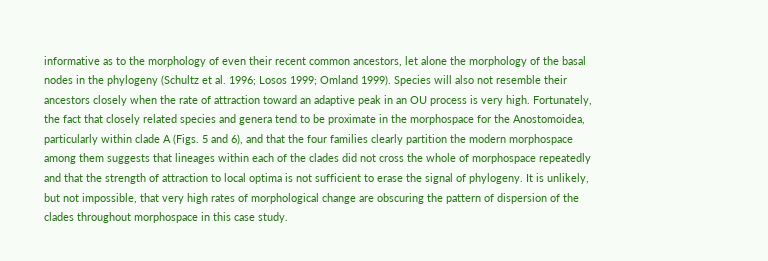informative as to the morphology of even their recent common ancestors, let alone the morphology of the basal nodes in the phylogeny (Schultz et al. 1996; Losos 1999; Omland 1999). Species will also not resemble their ancestors closely when the rate of attraction toward an adaptive peak in an OU process is very high. Fortunately, the fact that closely related species and genera tend to be proximate in the morphospace for the Anostomoidea, particularly within clade A (Figs. 5 and 6), and that the four families clearly partition the modern morphospace among them suggests that lineages within each of the clades did not cross the whole of morphospace repeatedly and that the strength of attraction to local optima is not sufficient to erase the signal of phylogeny. It is unlikely, but not impossible, that very high rates of morphological change are obscuring the pattern of dispersion of the clades throughout morphospace in this case study.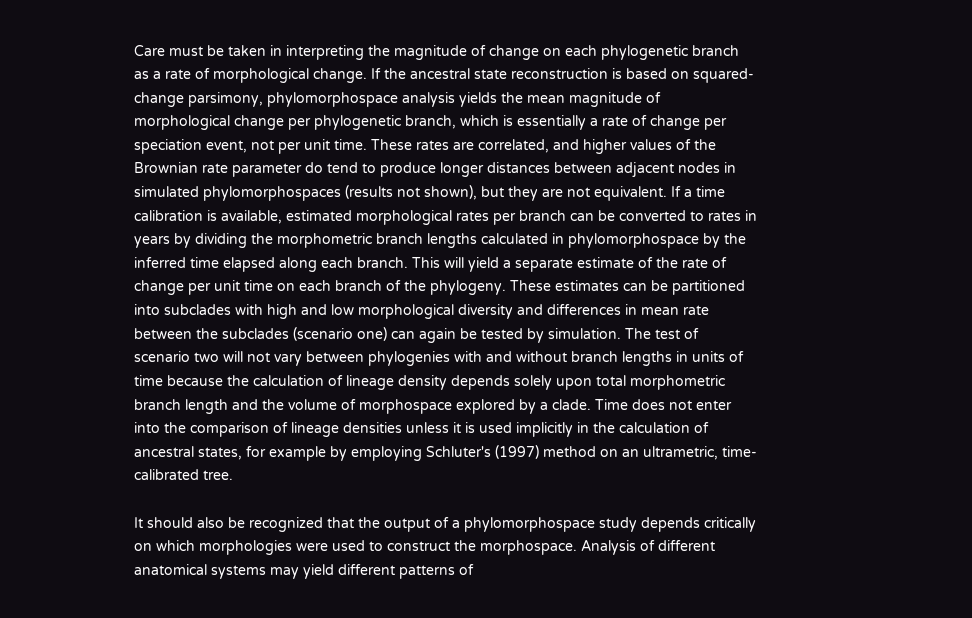Care must be taken in interpreting the magnitude of change on each phylogenetic branch as a rate of morphological change. If the ancestral state reconstruction is based on squared-change parsimony, phylomorphospace analysis yields the mean magnitude of morphological change per phylogenetic branch, which is essentially a rate of change per speciation event, not per unit time. These rates are correlated, and higher values of the Brownian rate parameter do tend to produce longer distances between adjacent nodes in simulated phylomorphospaces (results not shown), but they are not equivalent. If a time calibration is available, estimated morphological rates per branch can be converted to rates in years by dividing the morphometric branch lengths calculated in phylomorphospace by the inferred time elapsed along each branch. This will yield a separate estimate of the rate of change per unit time on each branch of the phylogeny. These estimates can be partitioned into subclades with high and low morphological diversity and differences in mean rate between the subclades (scenario one) can again be tested by simulation. The test of scenario two will not vary between phylogenies with and without branch lengths in units of time because the calculation of lineage density depends solely upon total morphometric branch length and the volume of morphospace explored by a clade. Time does not enter into the comparison of lineage densities unless it is used implicitly in the calculation of ancestral states, for example by employing Schluter's (1997) method on an ultrametric, time-calibrated tree.

It should also be recognized that the output of a phylomorphospace study depends critically on which morphologies were used to construct the morphospace. Analysis of different anatomical systems may yield different patterns of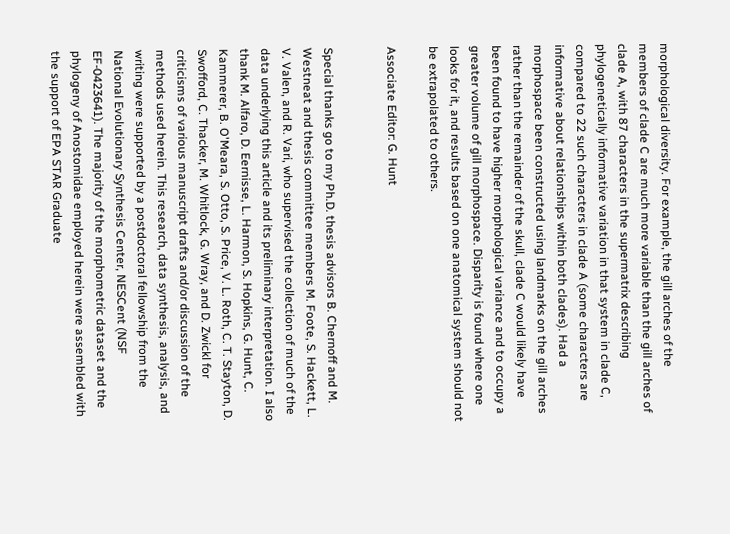morphological diversity. For example, the gill arches of the members of clade C are much more variable than the gill arches of clade A, with 87 characters in the supermatrix describing phylogenetically informative variation in that system in clade C, compared to 22 such characters in clade A (some characters are informative about relationships within both clades). Had a morphospace been constructed using landmarks on the gill arches rather than the remainder of the skull, clade C would likely have been found to have higher morphological variance and to occupy a greater volume of gill morphospace. Disparity is found where one looks for it, and results based on one anatomical system should not be extrapolated to others.

Associate Editor: G. Hunt


Special thanks go to my Ph.D. thesis advisors B. Chernoff and M. Westneat and thesis committee members M. Foote, S. Hackett, L. V. Valen, and R. Vari, who supervised the collection of much of the data underlying this article and its preliminary interpretation. I also thank M. Alfaro, D. Eernisse, L. Harmon, S. Hopkins, G. Hunt, C. Kammerer, B. O'Meara, S. Otto, S. Price, V. L. Roth, C. T. Stayton, D. Swofford, C. Thacker, M. Whitlock, G. Wray, and D. Zwickl for criticisms of various manuscript drafts and/or discussion of the methods used herein. This research, data synthesis, analysis, and writing were supported by a postdoctoral fellowship from the National Evolutionary Synthesis Center, NESCent (NSF EF-0423641). The majority of the morphometric dataset and the phylogeny of Anostomidae employed herein were assembled with the support of EPA STAR Graduate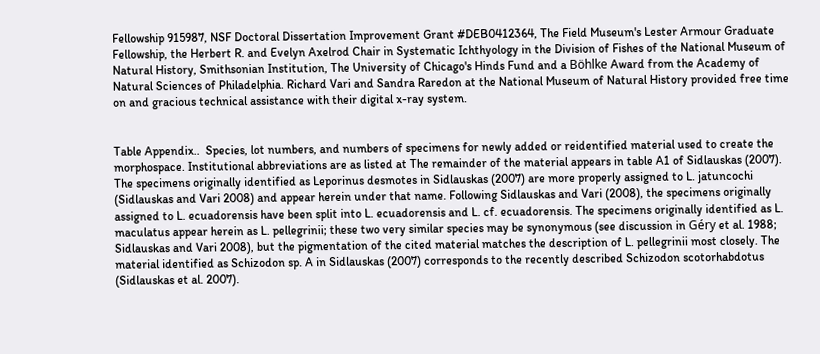Fellowship 915987, NSF Doctoral Dissertation Improvement Grant #DEB0412364, The Field Museum's Lester Armour Graduate Fellowship, the Herbert R. and Evelyn Axelrod Chair in Systematic Ichthyology in the Division of Fishes of the National Museum of Natural History, Smithsonian Institution, The University of Chicago's Hinds Fund and a Böhlke Award from the Academy of Natural Sciences of Philadelphia. Richard Vari and Sandra Raredon at the National Museum of Natural History provided free time on and gracious technical assistance with their digital x-ray system.


Table Appendix..  Species, lot numbers, and numbers of specimens for newly added or reidentified material used to create the morphospace. Institutional abbreviations are as listed at The remainder of the material appears in table A1 of Sidlauskas (2007). The specimens originally identified as Leporinus desmotes in Sidlauskas (2007) are more properly assigned to L. jatuncochi (Sidlauskas and Vari 2008) and appear herein under that name. Following Sidlauskas and Vari (2008), the specimens originally assigned to L. ecuadorensis have been split into L. ecuadorensis and L. cf. ecuadorensis. The specimens originally identified as L. maculatus appear herein as L. pellegrinii; these two very similar species may be synonymous (see discussion in Géry et al. 1988; Sidlauskas and Vari 2008), but the pigmentation of the cited material matches the description of L. pellegrinii most closely. The material identified as Schizodon sp. A in Sidlauskas (2007) corresponds to the recently described Schizodon scotorhabdotus (Sidlauskas et al. 2007).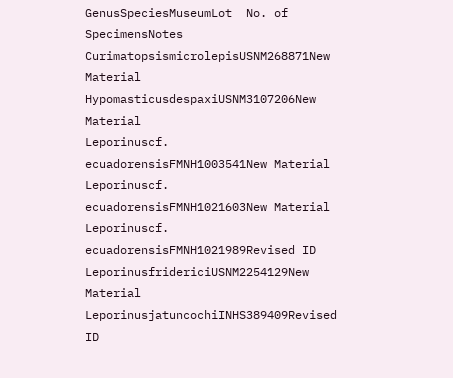GenusSpeciesMuseumLot  No. of SpecimensNotes
CurimatopsismicrolepisUSNM268871New Material
HypomasticusdespaxiUSNM3107206New Material
Leporinuscf. ecuadorensisFMNH1003541New Material
Leporinuscf. ecuadorensisFMNH1021603New Material
Leporinuscf. ecuadorensisFMNH1021989Revised ID
LeporinusfridericiUSNM2254129New Material
LeporinusjatuncochiINHS389409Revised ID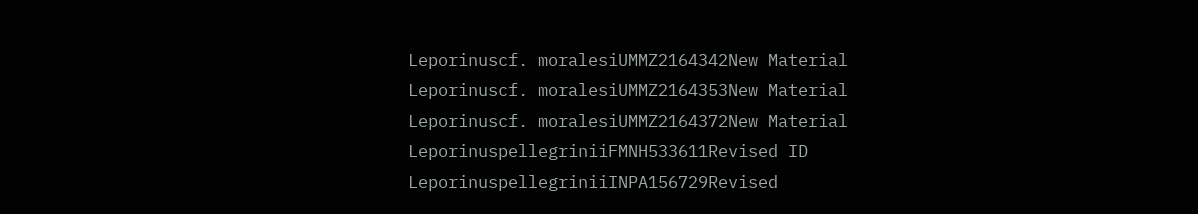Leporinuscf. moralesiUMMZ2164342New Material
Leporinuscf. moralesiUMMZ2164353New Material
Leporinuscf. moralesiUMMZ2164372New Material
LeporinuspellegriniiFMNH533611Revised ID
LeporinuspellegriniiINPA156729Revised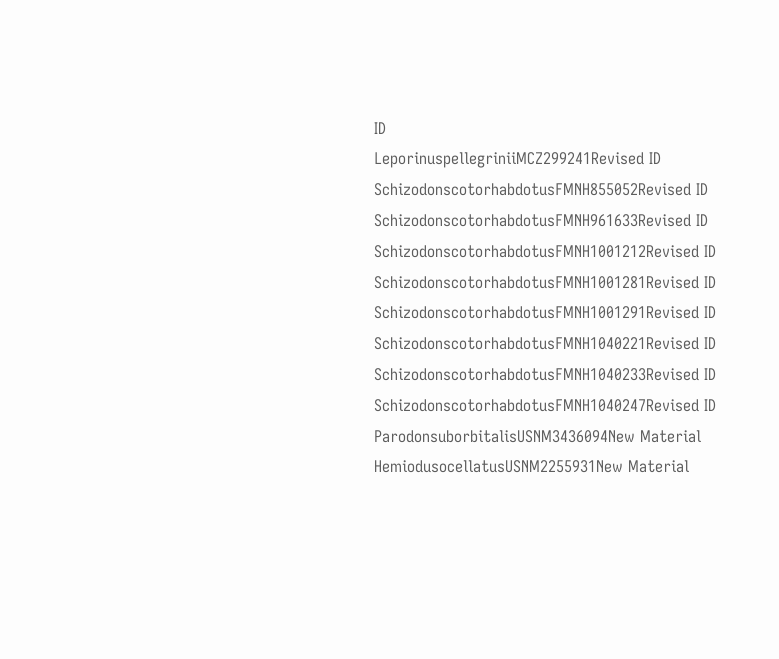ID
LeporinuspellegriniiMCZ299241Revised ID
SchizodonscotorhabdotusFMNH855052Revised ID
SchizodonscotorhabdotusFMNH961633Revised ID
SchizodonscotorhabdotusFMNH1001212Revised ID
SchizodonscotorhabdotusFMNH1001281Revised ID
SchizodonscotorhabdotusFMNH1001291Revised ID
SchizodonscotorhabdotusFMNH1040221Revised ID
SchizodonscotorhabdotusFMNH1040233Revised ID
SchizodonscotorhabdotusFMNH1040247Revised ID
ParodonsuborbitalisUSNM3436094New Material
HemiodusocellatusUSNM2255931New Material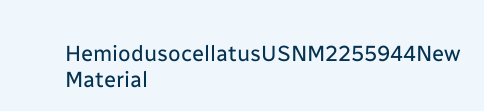HemiodusocellatusUSNM2255944New Material